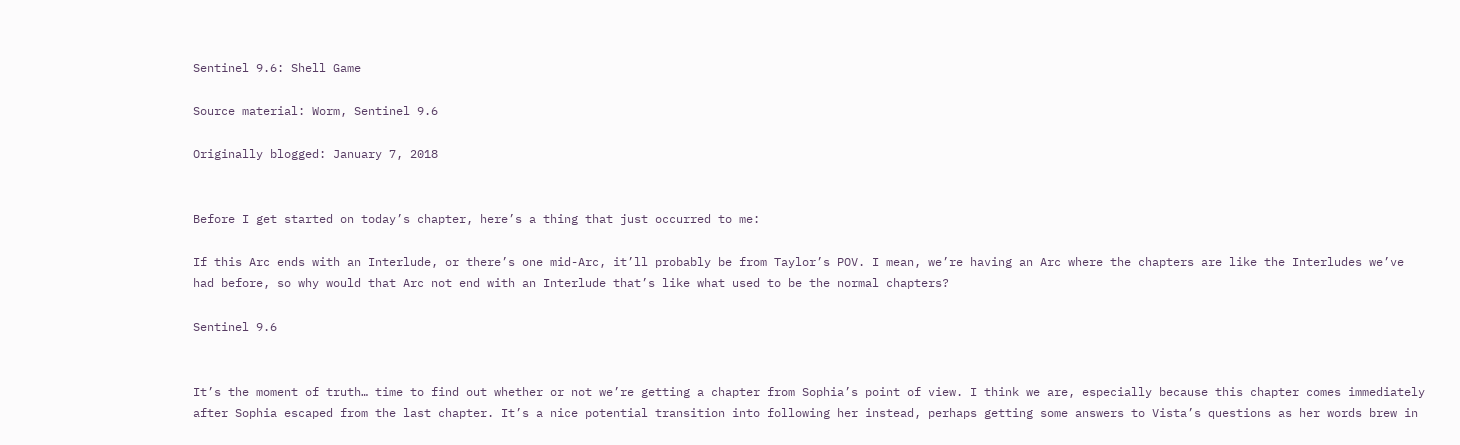Sentinel 9.6: Shell Game

Source material: Worm, Sentinel 9.6

Originally blogged: January 7, 2018


Before I get started on today’s chapter, here’s a thing that just occurred to me:

If this Arc ends with an Interlude, or there’s one mid-Arc, it’ll probably be from Taylor’s POV. I mean, we’re having an Arc where the chapters are like the Interludes we’ve had before, so why would that Arc not end with an Interlude that’s like what used to be the normal chapters?

Sentinel 9.6


It’s the moment of truth… time to find out whether or not we’re getting a chapter from Sophia’s point of view. I think we are, especially because this chapter comes immediately after Sophia escaped from the last chapter. It’s a nice potential transition into following her instead, perhaps getting some answers to Vista’s questions as her words brew in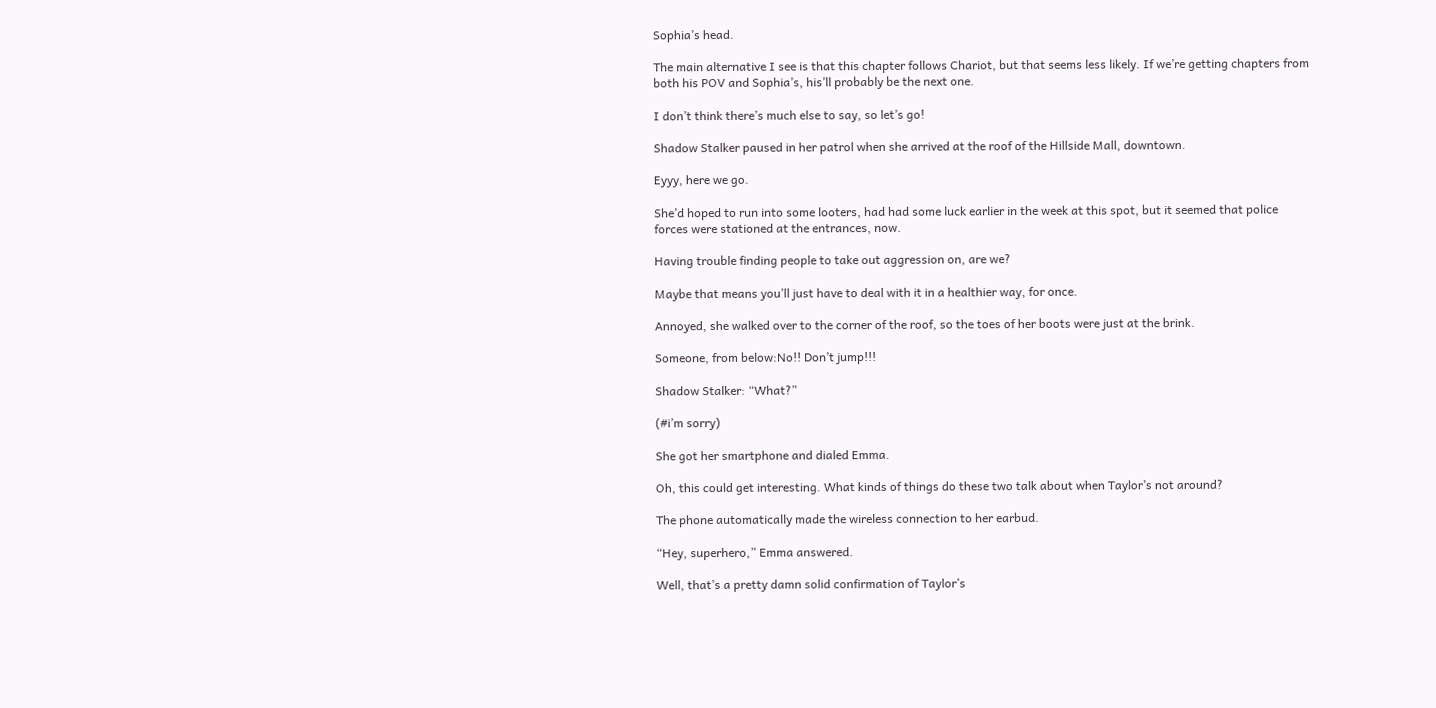Sophia’s head.

The main alternative I see is that this chapter follows Chariot, but that seems less likely. If we’re getting chapters from both his POV and Sophia’s, his’ll probably be the next one.

I don’t think there’s much else to say, so let’s go!

Shadow Stalker paused in her patrol when she arrived at the roof of the Hillside Mall, downtown.

Eyyy, here we go.

She’d hoped to run into some looters, had had some luck earlier in the week at this spot, but it seemed that police forces were stationed at the entrances, now.

Having trouble finding people to take out aggression on, are we?

Maybe that means you’ll just have to deal with it in a healthier way, for once.

Annoyed, she walked over to the corner of the roof, so the toes of her boots were just at the brink.

Someone, from below:No!! Don’t jump!!!

Shadow Stalker: “What?”

(#i’m sorry)

She got her smartphone and dialed Emma.

Oh, this could get interesting. What kinds of things do these two talk about when Taylor’s not around?

The phone automatically made the wireless connection to her earbud.

“Hey, superhero,” Emma answered.

Well, that’s a pretty damn solid confirmation of Taylor’s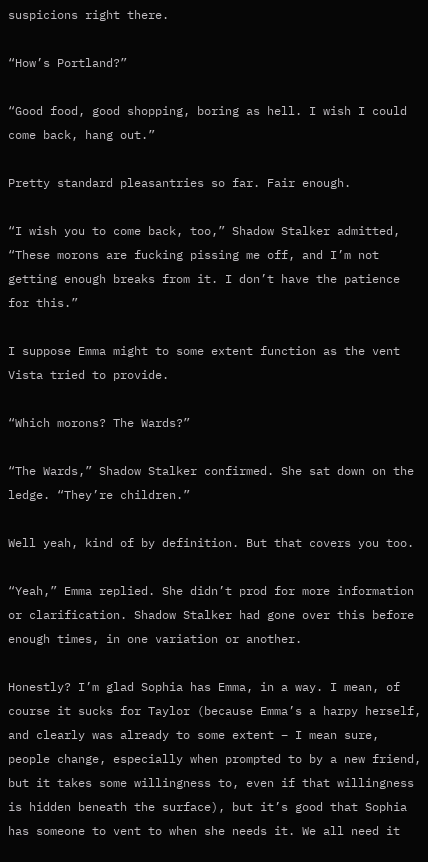suspicions right there.

“How’s Portland?”

“Good food, good shopping, boring as hell. I wish I could come back, hang out.”

Pretty standard pleasantries so far. Fair enough.

“I wish you to come back, too,” Shadow Stalker admitted, “These morons are fucking pissing me off, and I’m not getting enough breaks from it. I don’t have the patience for this.”

I suppose Emma might to some extent function as the vent Vista tried to provide.

“Which morons? The Wards?”

“The Wards,” Shadow Stalker confirmed. She sat down on the ledge. “They’re children.”

Well yeah, kind of by definition. But that covers you too.

“Yeah,” Emma replied. She didn’t prod for more information or clarification. Shadow Stalker had gone over this before enough times, in one variation or another.

Honestly? I’m glad Sophia has Emma, in a way. I mean, of course it sucks for Taylor (because Emma’s a harpy herself, and clearly was already to some extent – I mean sure, people change, especially when prompted to by a new friend, but it takes some willingness to, even if that willingness is hidden beneath the surface), but it’s good that Sophia has someone to vent to when she needs it. We all need it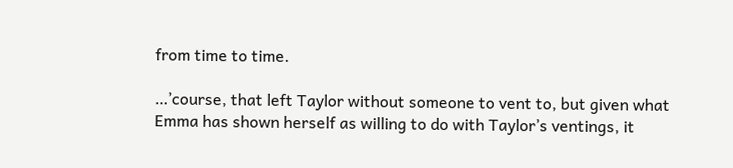from time to time.

…’course, that left Taylor without someone to vent to, but given what Emma has shown herself as willing to do with Taylor’s ventings, it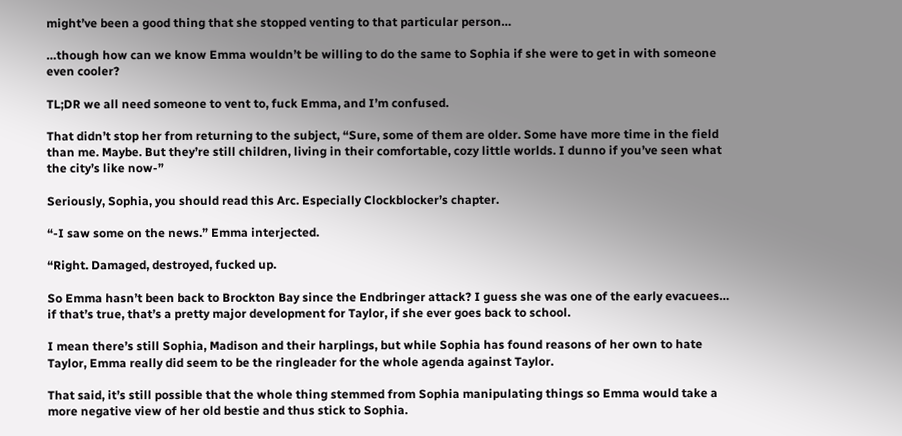might’ve been a good thing that she stopped venting to that particular person…

…though how can we know Emma wouldn’t be willing to do the same to Sophia if she were to get in with someone even cooler?

TL;DR we all need someone to vent to, fuck Emma, and I’m confused.

That didn’t stop her from returning to the subject, “Sure, some of them are older. Some have more time in the field than me. Maybe. But they’re still children, living in their comfortable, cozy little worlds. I dunno if you’ve seen what the city’s like now-”

Seriously, Sophia, you should read this Arc. Especially Clockblocker’s chapter.

“-I saw some on the news.” Emma interjected.

“Right. Damaged, destroyed, fucked up.

So Emma hasn’t been back to Brockton Bay since the Endbringer attack? I guess she was one of the early evacuees… if that’s true, that’s a pretty major development for Taylor, if she ever goes back to school.

I mean there’s still Sophia, Madison and their harplings, but while Sophia has found reasons of her own to hate Taylor, Emma really did seem to be the ringleader for the whole agenda against Taylor.

That said, it’s still possible that the whole thing stemmed from Sophia manipulating things so Emma would take a more negative view of her old bestie and thus stick to Sophia.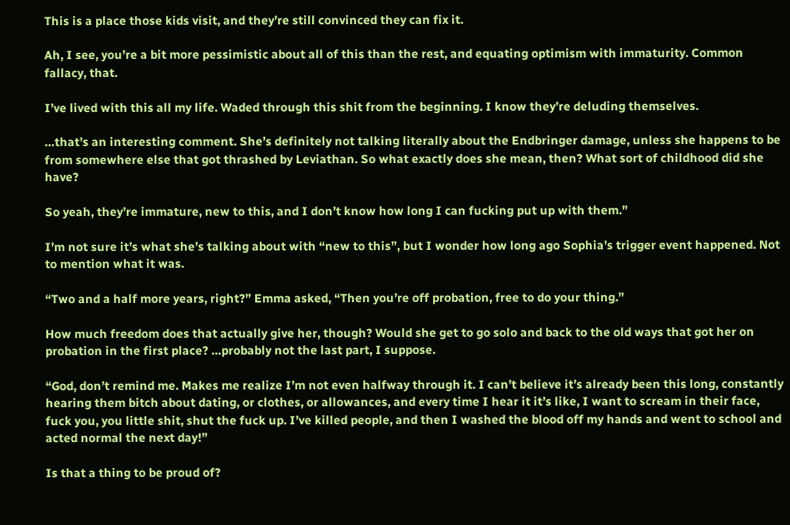This is a place those kids visit, and they’re still convinced they can fix it.

Ah, I see, you’re a bit more pessimistic about all of this than the rest, and equating optimism with immaturity. Common fallacy, that.

I’ve lived with this all my life. Waded through this shit from the beginning. I know they’re deluding themselves.

…that’s an interesting comment. She’s definitely not talking literally about the Endbringer damage, unless she happens to be from somewhere else that got thrashed by Leviathan. So what exactly does she mean, then? What sort of childhood did she have?

So yeah, they’re immature, new to this, and I don’t know how long I can fucking put up with them.”

I’m not sure it’s what she’s talking about with “new to this”, but I wonder how long ago Sophia’s trigger event happened. Not to mention what it was.

“Two and a half more years, right?” Emma asked, “Then you’re off probation, free to do your thing.”

How much freedom does that actually give her, though? Would she get to go solo and back to the old ways that got her on probation in the first place? …probably not the last part, I suppose.

“God, don’t remind me. Makes me realize I’m not even halfway through it. I can’t believe it’s already been this long, constantly hearing them bitch about dating, or clothes, or allowances, and every time I hear it it’s like, I want to scream in their face, fuck you, you little shit, shut the fuck up. I’ve killed people, and then I washed the blood off my hands and went to school and acted normal the next day!”

Is that a thing to be proud of?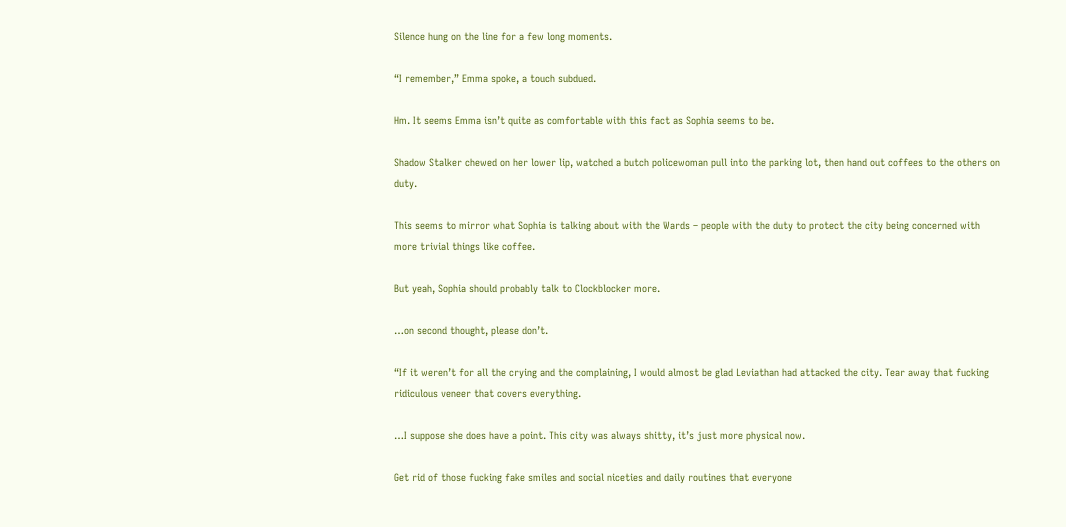Silence hung on the line for a few long moments.

“I remember,” Emma spoke, a touch subdued.

Hm. It seems Emma isn’t quite as comfortable with this fact as Sophia seems to be.

Shadow Stalker chewed on her lower lip, watched a butch policewoman pull into the parking lot, then hand out coffees to the others on duty.

This seems to mirror what Sophia is talking about with the Wards – people with the duty to protect the city being concerned with more trivial things like coffee.

But yeah, Sophia should probably talk to Clockblocker more.

…on second thought, please don’t.

“If it weren’t for all the crying and the complaining, I would almost be glad Leviathan had attacked the city. Tear away that fucking ridiculous veneer that covers everything.

…I suppose she does have a point. This city was always shitty, it’s just more physical now.

Get rid of those fucking fake smiles and social niceties and daily routines that everyone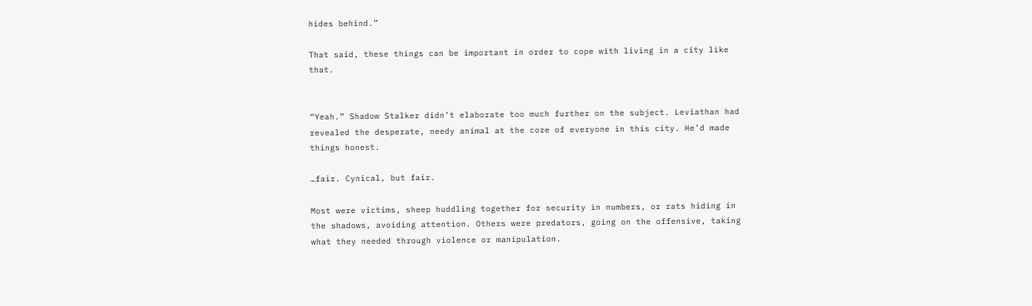hides behind.”

That said, these things can be important in order to cope with living in a city like that.


“Yeah.” Shadow Stalker didn’t elaborate too much further on the subject. Leviathan had revealed the desperate, needy animal at the core of everyone in this city. He’d made things honest.

…fair. Cynical, but fair.

Most were victims, sheep huddling together for security in numbers, or rats hiding in the shadows, avoiding attention. Others were predators, going on the offensive, taking what they needed through violence or manipulation.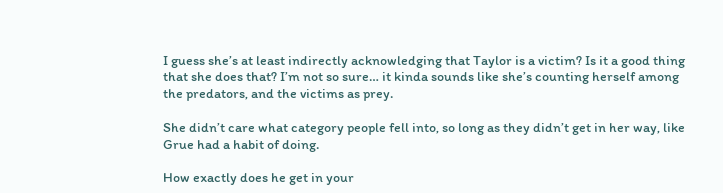I guess she’s at least indirectly acknowledging that Taylor is a victim? Is it a good thing that she does that? I’m not so sure… it kinda sounds like she’s counting herself among the predators, and the victims as prey.

She didn’t care what category people fell into, so long as they didn’t get in her way, like Grue had a habit of doing.

How exactly does he get in your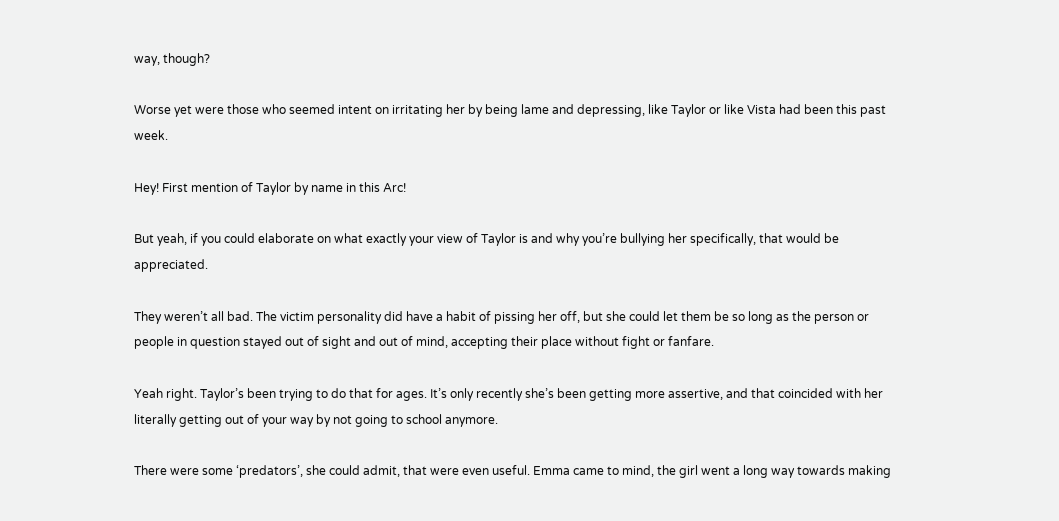way, though?

Worse yet were those who seemed intent on irritating her by being lame and depressing, like Taylor or like Vista had been this past week.

Hey! First mention of Taylor by name in this Arc!

But yeah, if you could elaborate on what exactly your view of Taylor is and why you’re bullying her specifically, that would be appreciated.

They weren’t all bad. The victim personality did have a habit of pissing her off, but she could let them be so long as the person or people in question stayed out of sight and out of mind, accepting their place without fight or fanfare.

Yeah right. Taylor’s been trying to do that for ages. It’s only recently she’s been getting more assertive, and that coincided with her literally getting out of your way by not going to school anymore.

There were some ‘predators’, she could admit, that were even useful. Emma came to mind, the girl went a long way towards making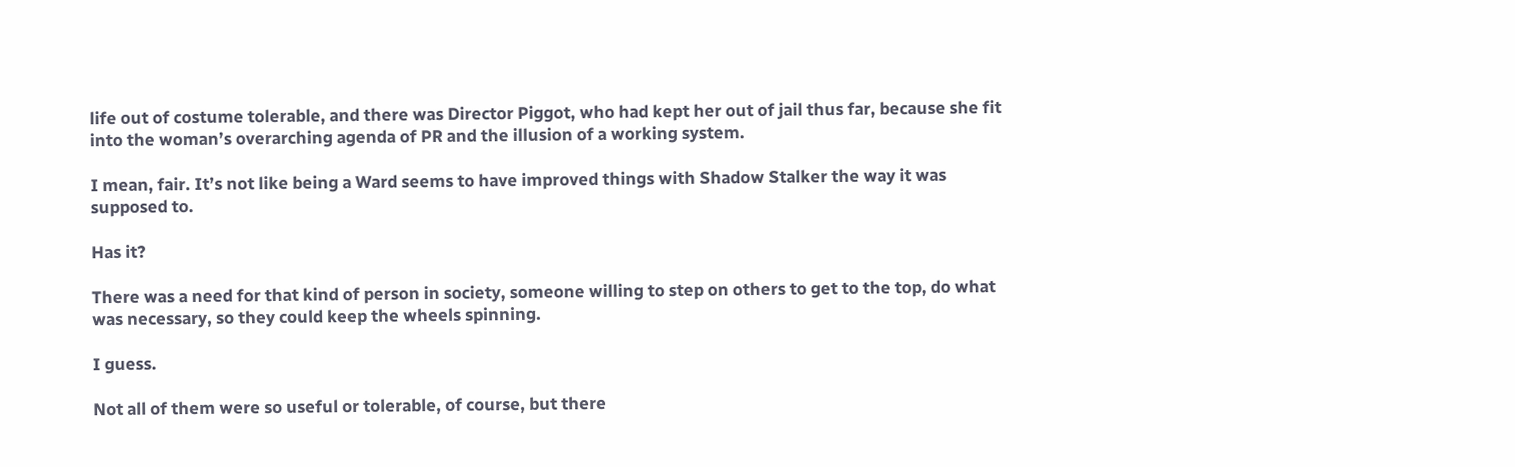life out of costume tolerable, and there was Director Piggot, who had kept her out of jail thus far, because she fit into the woman’s overarching agenda of PR and the illusion of a working system.

I mean, fair. It’s not like being a Ward seems to have improved things with Shadow Stalker the way it was supposed to.

Has it?

There was a need for that kind of person in society, someone willing to step on others to get to the top, do what was necessary, so they could keep the wheels spinning.

I guess.

Not all of them were so useful or tolerable, of course, but there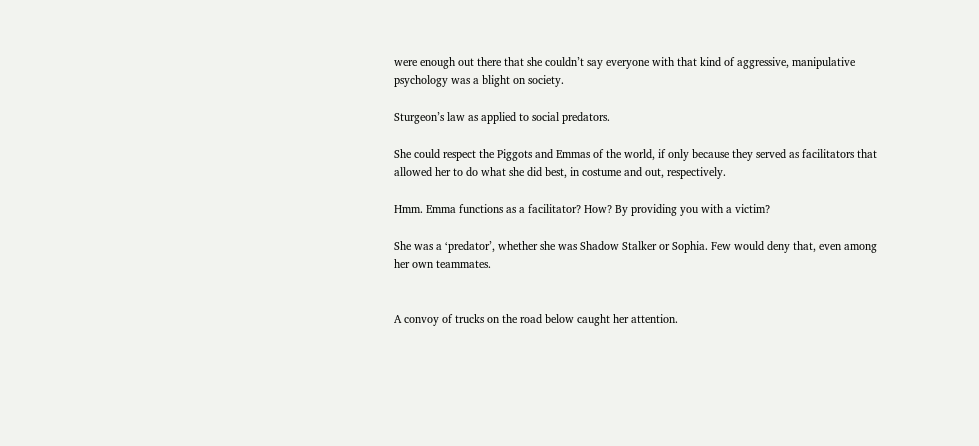were enough out there that she couldn’t say everyone with that kind of aggressive, manipulative psychology was a blight on society.

Sturgeon’s law as applied to social predators.

She could respect the Piggots and Emmas of the world, if only because they served as facilitators that allowed her to do what she did best, in costume and out, respectively.

Hmm. Emma functions as a facilitator? How? By providing you with a victim?

She was a ‘predator’, whether she was Shadow Stalker or Sophia. Few would deny that, even among her own teammates.


A convoy of trucks on the road below caught her attention.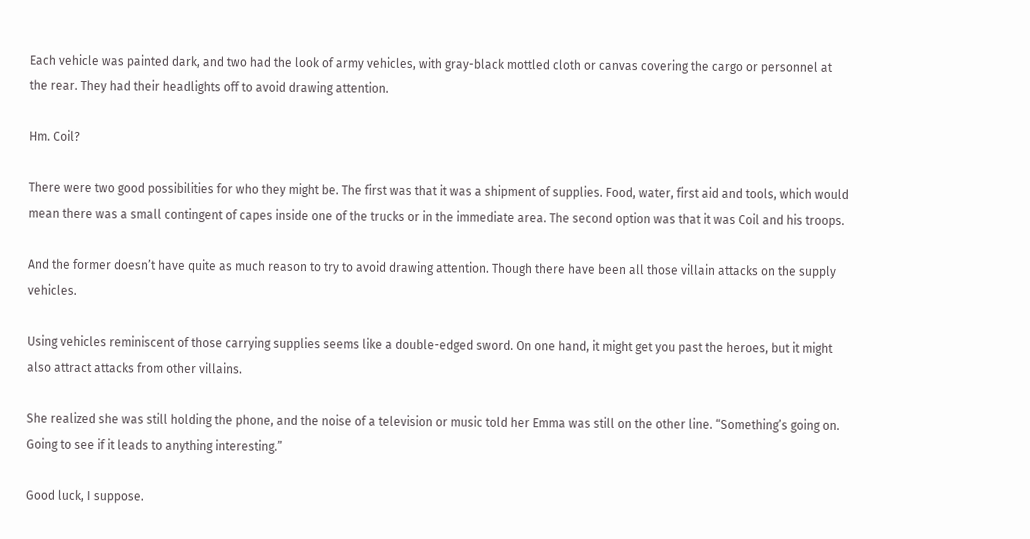Each vehicle was painted dark, and two had the look of army vehicles, with gray-black mottled cloth or canvas covering the cargo or personnel at the rear. They had their headlights off to avoid drawing attention.

Hm. Coil?

There were two good possibilities for who they might be. The first was that it was a shipment of supplies. Food, water, first aid and tools, which would mean there was a small contingent of capes inside one of the trucks or in the immediate area. The second option was that it was Coil and his troops.

And the former doesn’t have quite as much reason to try to avoid drawing attention. Though there have been all those villain attacks on the supply vehicles.

Using vehicles reminiscent of those carrying supplies seems like a double-edged sword. On one hand, it might get you past the heroes, but it might also attract attacks from other villains.

She realized she was still holding the phone, and the noise of a television or music told her Emma was still on the other line. “Something’s going on. Going to see if it leads to anything interesting.”

Good luck, I suppose.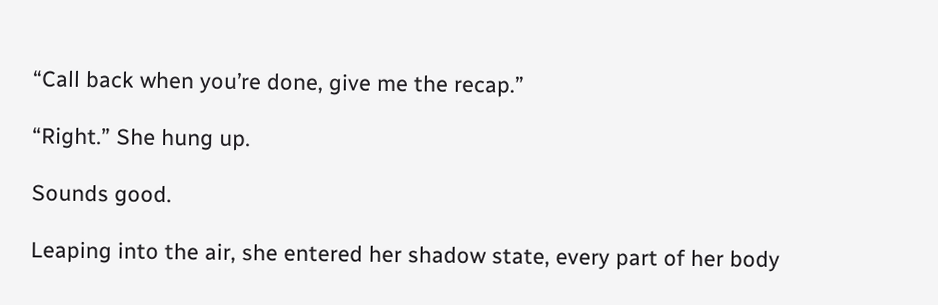“Call back when you’re done, give me the recap.”

“Right.” She hung up.

Sounds good.

Leaping into the air, she entered her shadow state, every part of her body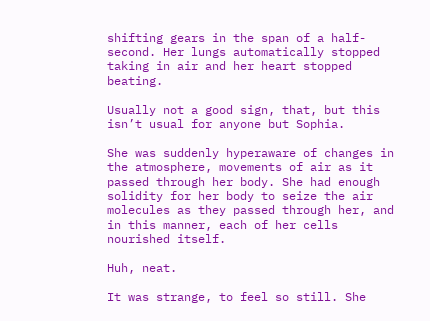shifting gears in the span of a half-second. Her lungs automatically stopped taking in air and her heart stopped beating.

Usually not a good sign, that, but this isn’t usual for anyone but Sophia.

She was suddenly hyperaware of changes in the atmosphere, movements of air as it passed through her body. She had enough solidity for her body to seize the air molecules as they passed through her, and in this manner, each of her cells nourished itself.

Huh, neat.

It was strange, to feel so still. She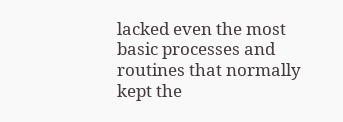lacked even the most basic processes and routines that normally kept the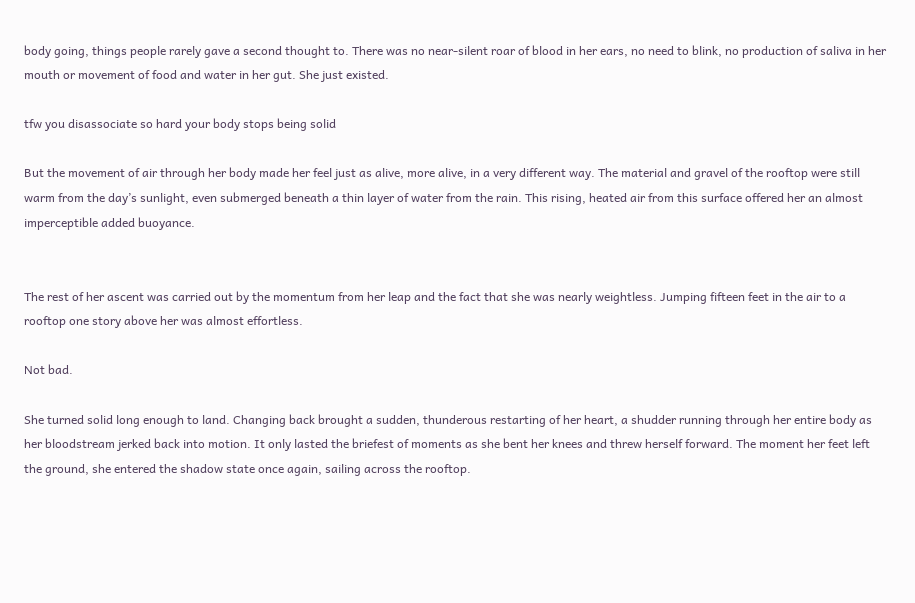body going, things people rarely gave a second thought to. There was no near-silent roar of blood in her ears, no need to blink, no production of saliva in her mouth or movement of food and water in her gut. She just existed.

tfw you disassociate so hard your body stops being solid

But the movement of air through her body made her feel just as alive, more alive, in a very different way. The material and gravel of the rooftop were still warm from the day’s sunlight, even submerged beneath a thin layer of water from the rain. This rising, heated air from this surface offered her an almost imperceptible added buoyance.


The rest of her ascent was carried out by the momentum from her leap and the fact that she was nearly weightless. Jumping fifteen feet in the air to a rooftop one story above her was almost effortless.

Not bad.

She turned solid long enough to land. Changing back brought a sudden, thunderous restarting of her heart, a shudder running through her entire body as her bloodstream jerked back into motion. It only lasted the briefest of moments as she bent her knees and threw herself forward. The moment her feet left the ground, she entered the shadow state once again, sailing across the rooftop.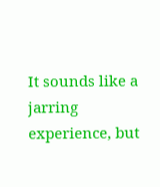It sounds like a jarring experience, but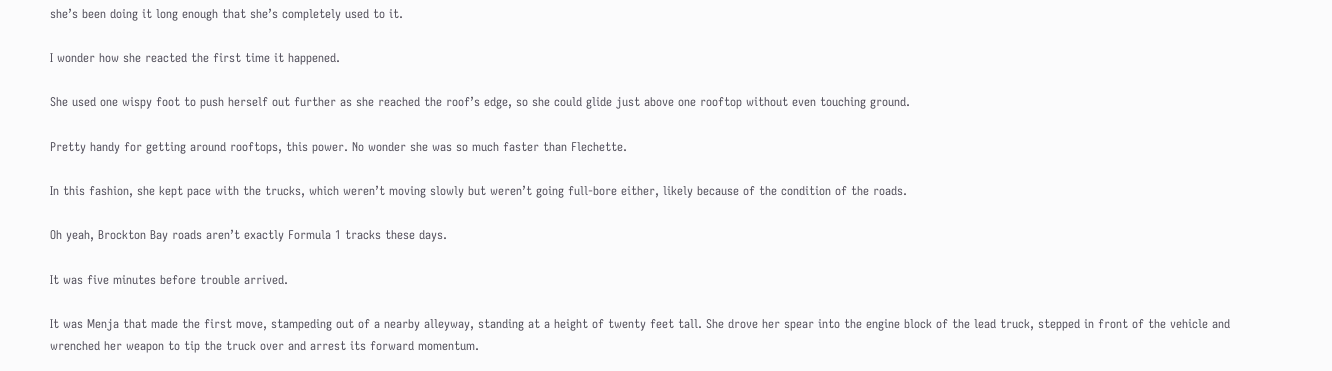she’s been doing it long enough that she’s completely used to it.

I wonder how she reacted the first time it happened.

She used one wispy foot to push herself out further as she reached the roof’s edge, so she could glide just above one rooftop without even touching ground.

Pretty handy for getting around rooftops, this power. No wonder she was so much faster than Flechette.

In this fashion, she kept pace with the trucks, which weren’t moving slowly but weren’t going full-bore either, likely because of the condition of the roads.

Oh yeah, Brockton Bay roads aren’t exactly Formula 1 tracks these days.

It was five minutes before trouble arrived.

It was Menja that made the first move, stampeding out of a nearby alleyway, standing at a height of twenty feet tall. She drove her spear into the engine block of the lead truck, stepped in front of the vehicle and wrenched her weapon to tip the truck over and arrest its forward momentum.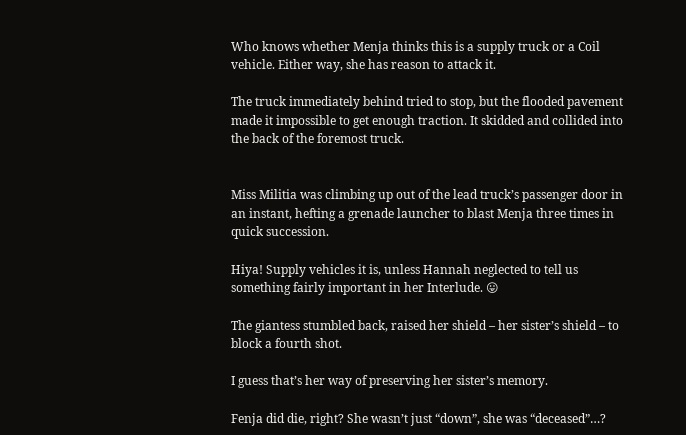Who knows whether Menja thinks this is a supply truck or a Coil vehicle. Either way, she has reason to attack it.

The truck immediately behind tried to stop, but the flooded pavement made it impossible to get enough traction. It skidded and collided into the back of the foremost truck.


Miss Militia was climbing up out of the lead truck’s passenger door in an instant, hefting a grenade launcher to blast Menja three times in quick succession.

Hiya! Supply vehicles it is, unless Hannah neglected to tell us something fairly important in her Interlude. 😛

The giantess stumbled back, raised her shield – her sister’s shield – to block a fourth shot.

I guess that’s her way of preserving her sister’s memory.

Fenja did die, right? She wasn’t just “down”, she was “deceased”…?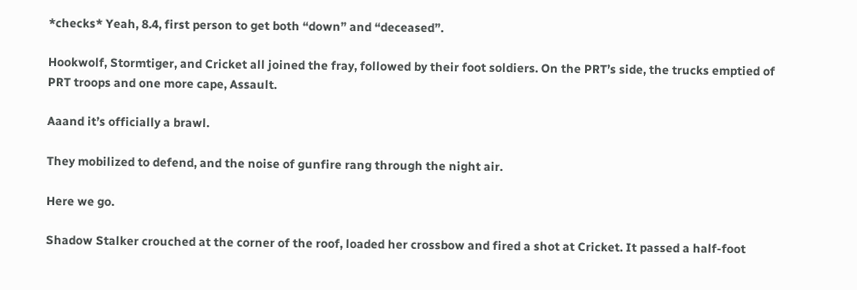*checks* Yeah, 8.4, first person to get both “down” and “deceased”.

Hookwolf, Stormtiger, and Cricket all joined the fray, followed by their foot soldiers. On the PRT’s side, the trucks emptied of PRT troops and one more cape, Assault.

Aaand it’s officially a brawl.

They mobilized to defend, and the noise of gunfire rang through the night air.

Here we go.

Shadow Stalker crouched at the corner of the roof, loaded her crossbow and fired a shot at Cricket. It passed a half-foot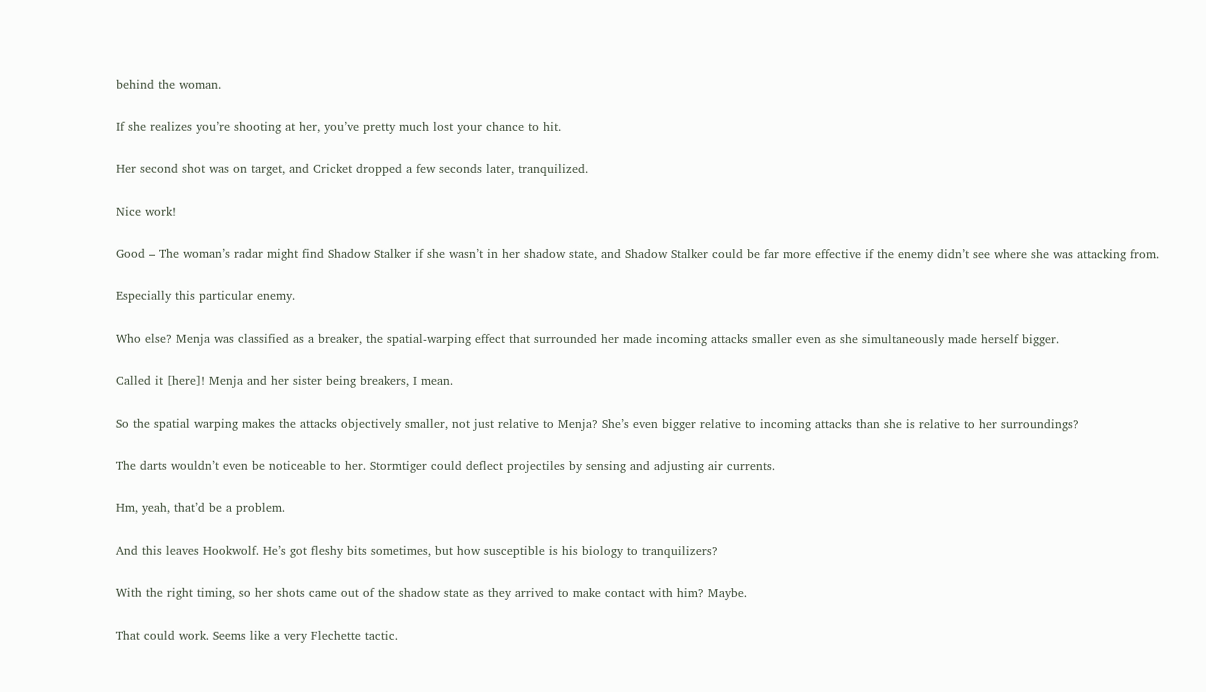behind the woman.

If she realizes you’re shooting at her, you’ve pretty much lost your chance to hit.

Her second shot was on target, and Cricket dropped a few seconds later, tranquilized.

Nice work!

Good – The woman’s radar might find Shadow Stalker if she wasn’t in her shadow state, and Shadow Stalker could be far more effective if the enemy didn’t see where she was attacking from.

Especially this particular enemy.

Who else? Menja was classified as a breaker, the spatial-warping effect that surrounded her made incoming attacks smaller even as she simultaneously made herself bigger.

Called it [here]! Menja and her sister being breakers, I mean.

So the spatial warping makes the attacks objectively smaller, not just relative to Menja? She’s even bigger relative to incoming attacks than she is relative to her surroundings?

The darts wouldn’t even be noticeable to her. Stormtiger could deflect projectiles by sensing and adjusting air currents.

Hm, yeah, that’d be a problem.

And this leaves Hookwolf. He’s got fleshy bits sometimes, but how susceptible is his biology to tranquilizers?

With the right timing, so her shots came out of the shadow state as they arrived to make contact with him? Maybe.

That could work. Seems like a very Flechette tactic.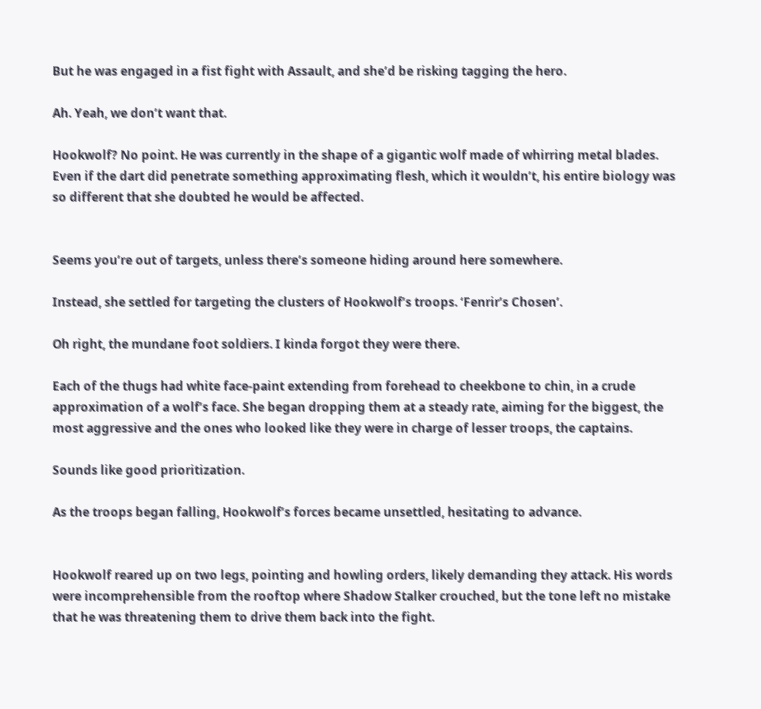But he was engaged in a fist fight with Assault, and she’d be risking tagging the hero.

Ah. Yeah, we don’t want that.

Hookwolf? No point. He was currently in the shape of a gigantic wolf made of whirring metal blades. Even if the dart did penetrate something approximating flesh, which it wouldn’t, his entire biology was so different that she doubted he would be affected.


Seems you’re out of targets, unless there’s someone hiding around here somewhere.

Instead, she settled for targeting the clusters of Hookwolf’s troops. ‘Fenrir’s Chosen’.

Oh right, the mundane foot soldiers. I kinda forgot they were there.

Each of the thugs had white face-paint extending from forehead to cheekbone to chin, in a crude approximation of a wolf’s face. She began dropping them at a steady rate, aiming for the biggest, the most aggressive and the ones who looked like they were in charge of lesser troops, the captains.

Sounds like good prioritization.

As the troops began falling, Hookwolf’s forces became unsettled, hesitating to advance.


Hookwolf reared up on two legs, pointing and howling orders, likely demanding they attack. His words were incomprehensible from the rooftop where Shadow Stalker crouched, but the tone left no mistake that he was threatening them to drive them back into the fight.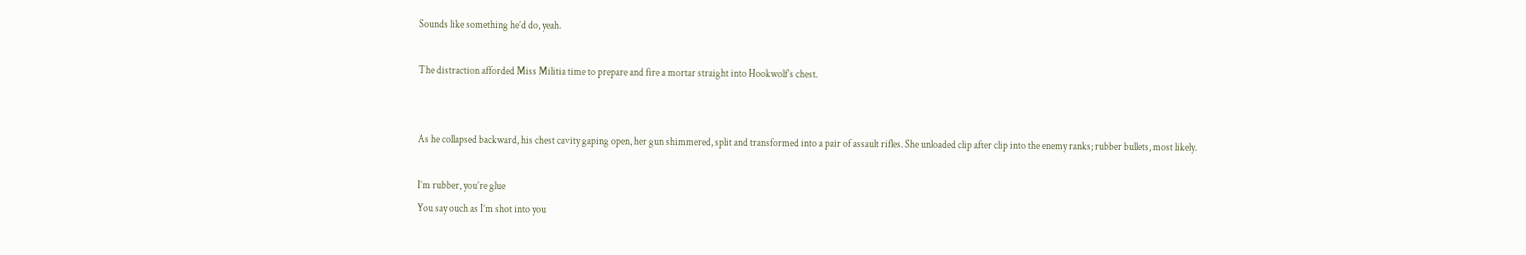Sounds like something he’d do, yeah.

The distraction afforded Miss Militia time to prepare and fire a mortar straight into Hookwolf’s chest.


As he collapsed backward, his chest cavity gaping open, her gun shimmered, split and transformed into a pair of assault rifles. She unloaded clip after clip into the enemy ranks; rubber bullets, most likely.

I’m rubber, you’re glue
You say ouch as I’m shot into you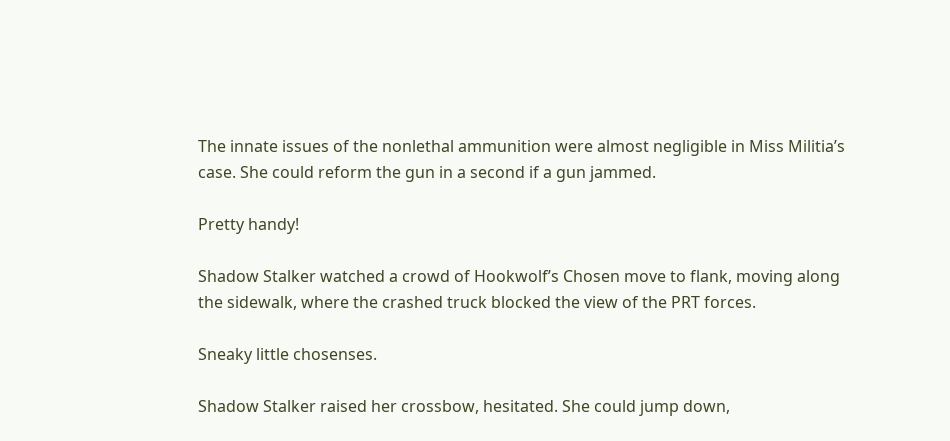The innate issues of the nonlethal ammunition were almost negligible in Miss Militia’s case. She could reform the gun in a second if a gun jammed.

Pretty handy!

Shadow Stalker watched a crowd of Hookwolf’s Chosen move to flank, moving along the sidewalk, where the crashed truck blocked the view of the PRT forces.

Sneaky little chosenses.

Shadow Stalker raised her crossbow, hesitated. She could jump down,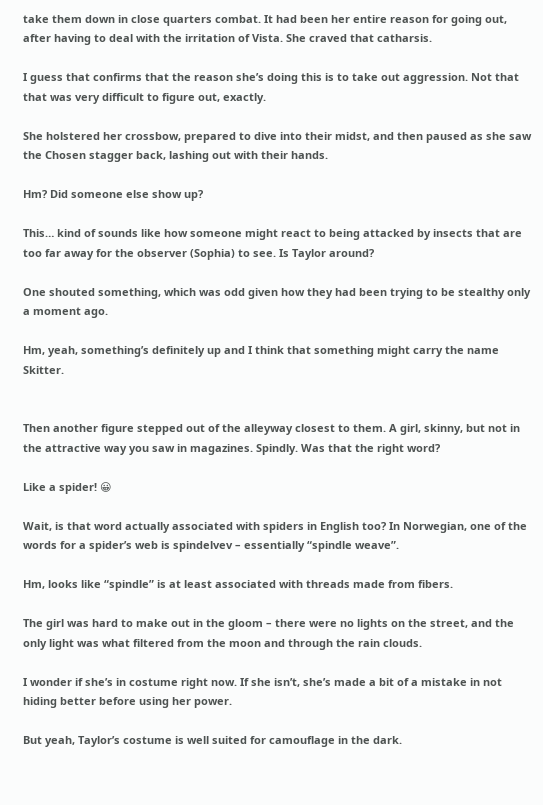take them down in close quarters combat. It had been her entire reason for going out, after having to deal with the irritation of Vista. She craved that catharsis.

I guess that confirms that the reason she’s doing this is to take out aggression. Not that that was very difficult to figure out, exactly.

She holstered her crossbow, prepared to dive into their midst, and then paused as she saw the Chosen stagger back, lashing out with their hands.

Hm? Did someone else show up?

This… kind of sounds like how someone might react to being attacked by insects that are too far away for the observer (Sophia) to see. Is Taylor around?

One shouted something, which was odd given how they had been trying to be stealthy only a moment ago.

Hm, yeah, something’s definitely up and I think that something might carry the name Skitter.


Then another figure stepped out of the alleyway closest to them. A girl, skinny, but not in the attractive way you saw in magazines. Spindly. Was that the right word?

Like a spider! 😀

Wait, is that word actually associated with spiders in English too? In Norwegian, one of the words for a spider’s web is spindelvev – essentially “spindle weave”.

Hm, looks like “spindle” is at least associated with threads made from fibers.

The girl was hard to make out in the gloom – there were no lights on the street, and the only light was what filtered from the moon and through the rain clouds.

I wonder if she’s in costume right now. If she isn’t, she’s made a bit of a mistake in not hiding better before using her power.

But yeah, Taylor’s costume is well suited for camouflage in the dark.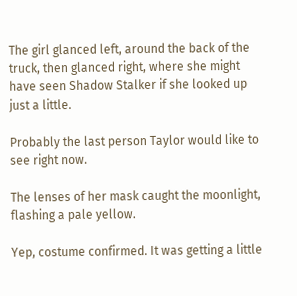The girl glanced left, around the back of the truck, then glanced right, where she might have seen Shadow Stalker if she looked up just a little.

Probably the last person Taylor would like to see right now.

The lenses of her mask caught the moonlight, flashing a pale yellow.

Yep, costume confirmed. It was getting a little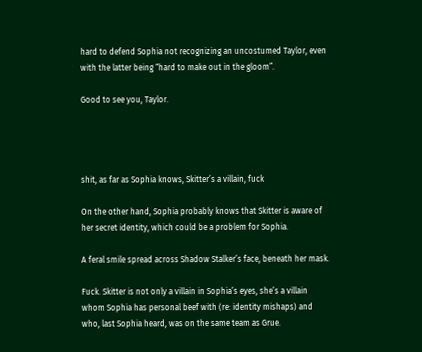hard to defend Sophia not recognizing an uncostumed Taylor, even with the latter being “hard to make out in the gloom”.

Good to see you, Taylor.




shit, as far as Sophia knows, Skitter’s a villain, fuck

On the other hand, Sophia probably knows that Skitter is aware of her secret identity, which could be a problem for Sophia.

A feral smile spread across Shadow Stalker’s face, beneath her mask.

Fuck. Skitter is not only a villain in Sophia’s eyes, she’s a villain whom Sophia has personal beef with (re: identity mishaps) and who, last Sophia heard, was on the same team as Grue.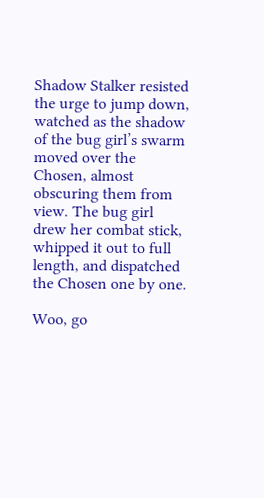Shadow Stalker resisted the urge to jump down, watched as the shadow of the bug girl’s swarm moved over the Chosen, almost obscuring them from view. The bug girl drew her combat stick, whipped it out to full length, and dispatched the Chosen one by one.

Woo, go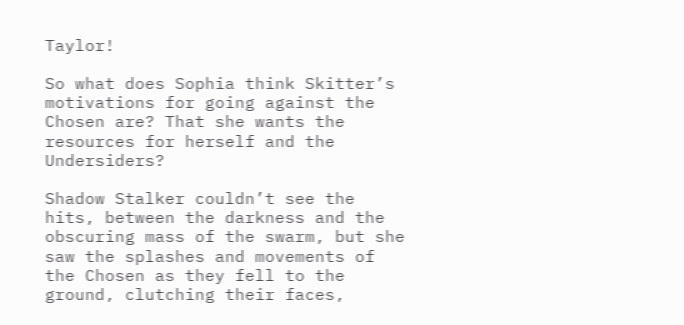Taylor!

So what does Sophia think Skitter’s motivations for going against the Chosen are? That she wants the resources for herself and the Undersiders?

Shadow Stalker couldn’t see the hits, between the darkness and the obscuring mass of the swarm, but she saw the splashes and movements of the Chosen as they fell to the ground, clutching their faces,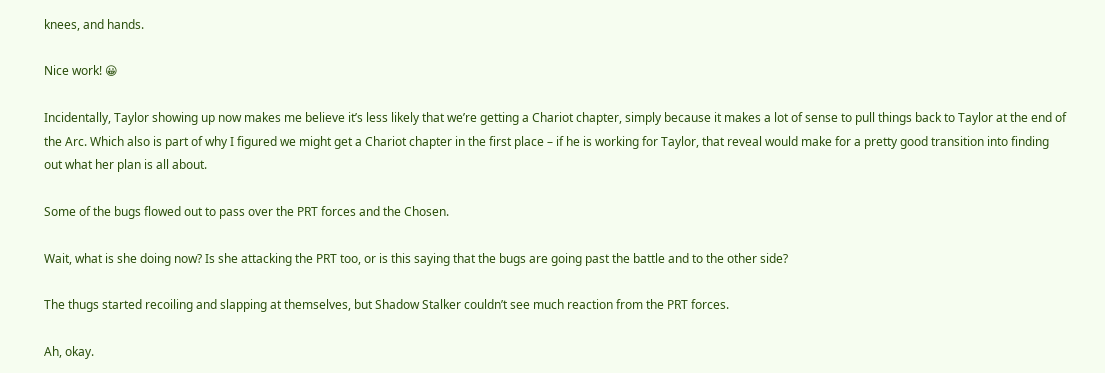knees, and hands.

Nice work! 😀

Incidentally, Taylor showing up now makes me believe it’s less likely that we’re getting a Chariot chapter, simply because it makes a lot of sense to pull things back to Taylor at the end of the Arc. Which also is part of why I figured we might get a Chariot chapter in the first place – if he is working for Taylor, that reveal would make for a pretty good transition into finding out what her plan is all about.

Some of the bugs flowed out to pass over the PRT forces and the Chosen.

Wait, what is she doing now? Is she attacking the PRT too, or is this saying that the bugs are going past the battle and to the other side?

The thugs started recoiling and slapping at themselves, but Shadow Stalker couldn’t see much reaction from the PRT forces.

Ah, okay.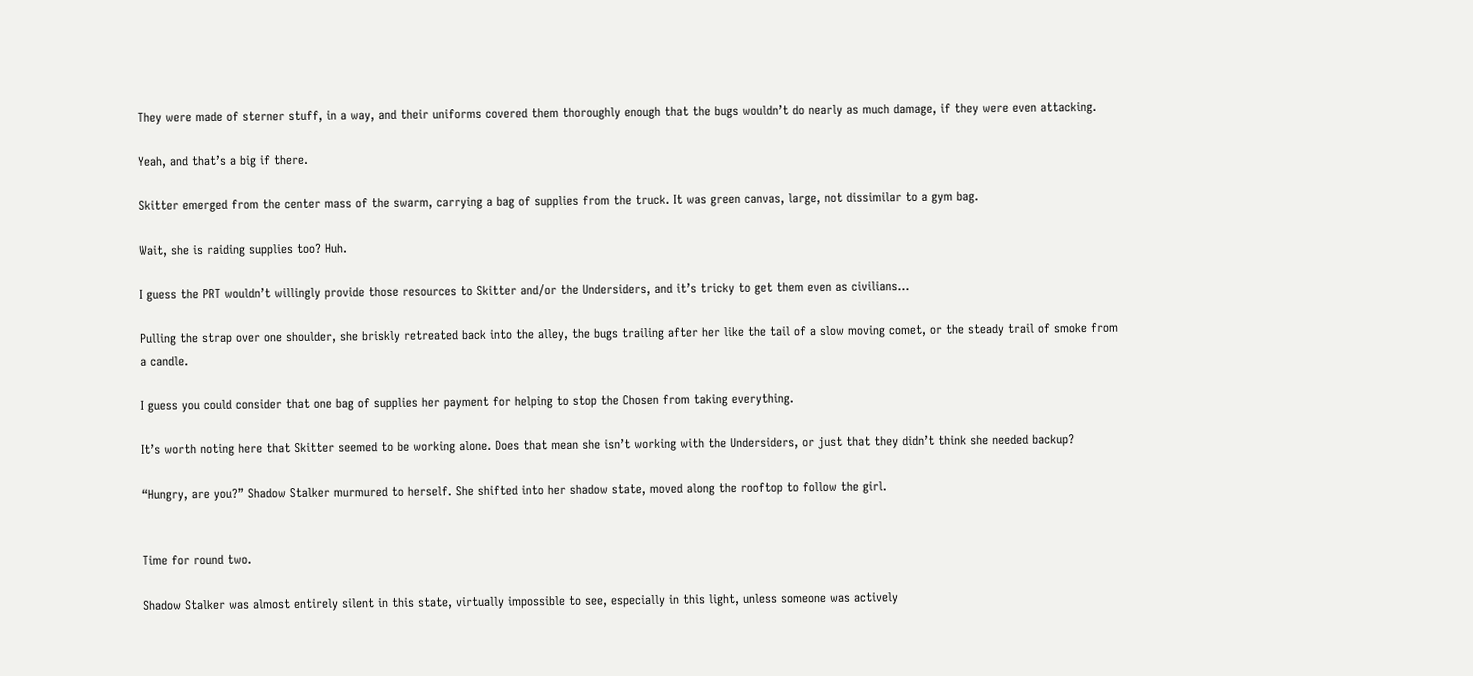They were made of sterner stuff, in a way, and their uniforms covered them thoroughly enough that the bugs wouldn’t do nearly as much damage, if they were even attacking.

Yeah, and that’s a big if there.

Skitter emerged from the center mass of the swarm, carrying a bag of supplies from the truck. It was green canvas, large, not dissimilar to a gym bag.

Wait, she is raiding supplies too? Huh.

I guess the PRT wouldn’t willingly provide those resources to Skitter and/or the Undersiders, and it’s tricky to get them even as civilians…

Pulling the strap over one shoulder, she briskly retreated back into the alley, the bugs trailing after her like the tail of a slow moving comet, or the steady trail of smoke from a candle.

I guess you could consider that one bag of supplies her payment for helping to stop the Chosen from taking everything.

It’s worth noting here that Skitter seemed to be working alone. Does that mean she isn’t working with the Undersiders, or just that they didn’t think she needed backup?

“Hungry, are you?” Shadow Stalker murmured to herself. She shifted into her shadow state, moved along the rooftop to follow the girl.


Time for round two.

Shadow Stalker was almost entirely silent in this state, virtually impossible to see, especially in this light, unless someone was actively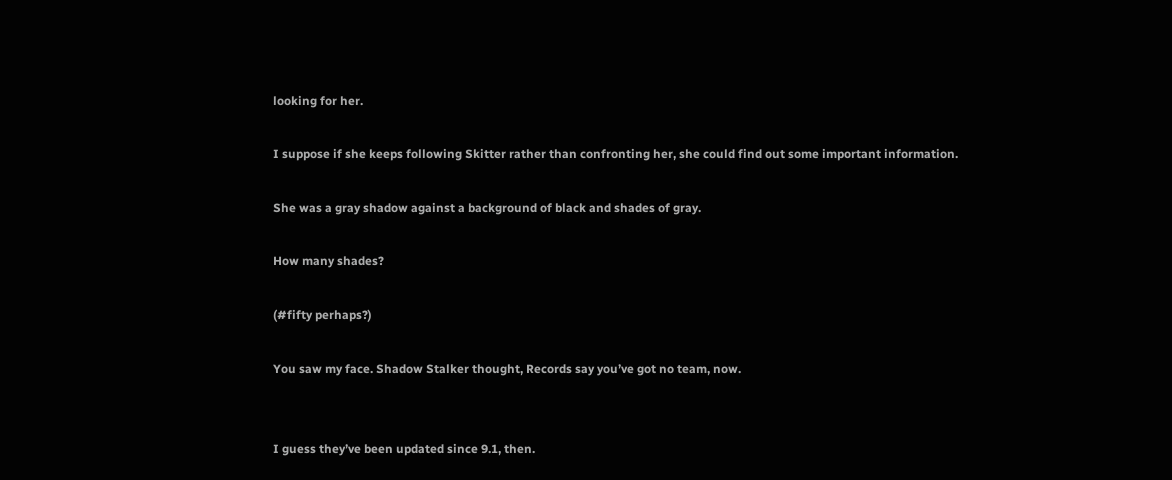looking for her.

I suppose if she keeps following Skitter rather than confronting her, she could find out some important information.

She was a gray shadow against a background of black and shades of gray.

How many shades?

(#fifty perhaps?)

You saw my face. Shadow Stalker thought, Records say you’ve got no team, now.


I guess they’ve been updated since 9.1, then.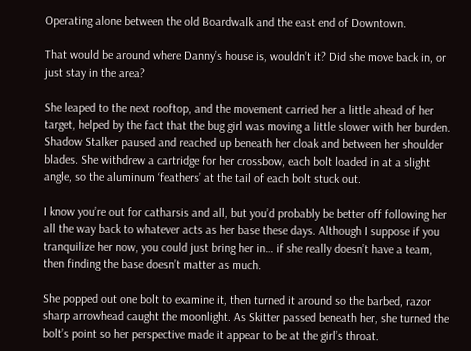Operating alone between the old Boardwalk and the east end of Downtown.

That would be around where Danny’s house is, wouldn’t it? Did she move back in, or just stay in the area?

She leaped to the next rooftop, and the movement carried her a little ahead of her target, helped by the fact that the bug girl was moving a little slower with her burden. Shadow Stalker paused and reached up beneath her cloak and between her shoulder blades. She withdrew a cartridge for her crossbow, each bolt loaded in at a slight angle, so the aluminum ‘feathers’ at the tail of each bolt stuck out.

I know you’re out for catharsis and all, but you’d probably be better off following her all the way back to whatever acts as her base these days. Although I suppose if you tranquilize her now, you could just bring her in… if she really doesn’t have a team, then finding the base doesn’t matter as much.

She popped out one bolt to examine it, then turned it around so the barbed, razor sharp arrowhead caught the moonlight. As Skitter passed beneath her, she turned the bolt’s point so her perspective made it appear to be at the girl’s throat.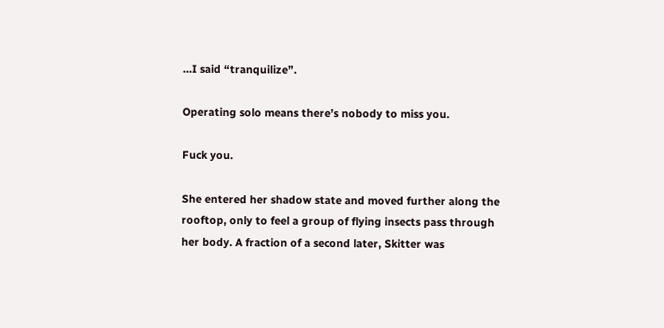…I said “tranquilize”.

Operating solo means there’s nobody to miss you.

Fuck you.

She entered her shadow state and moved further along the rooftop, only to feel a group of flying insects pass through her body. A fraction of a second later, Skitter was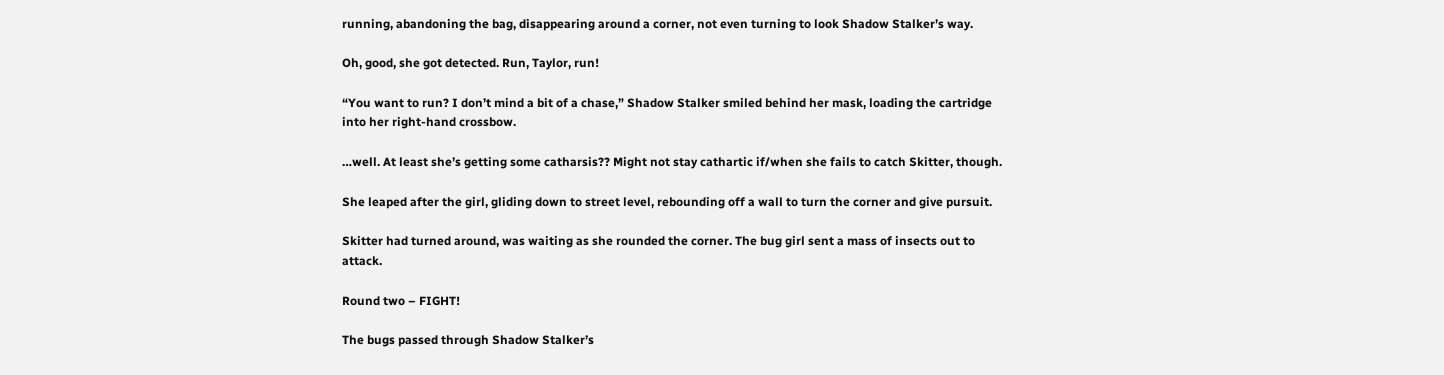running, abandoning the bag, disappearing around a corner, not even turning to look Shadow Stalker’s way.

Oh, good, she got detected. Run, Taylor, run!

“You want to run? I don’t mind a bit of a chase,” Shadow Stalker smiled behind her mask, loading the cartridge into her right-hand crossbow.

…well. At least she’s getting some catharsis?? Might not stay cathartic if/when she fails to catch Skitter, though.

She leaped after the girl, gliding down to street level, rebounding off a wall to turn the corner and give pursuit.

Skitter had turned around, was waiting as she rounded the corner. The bug girl sent a mass of insects out to attack.

Round two – FIGHT!

The bugs passed through Shadow Stalker’s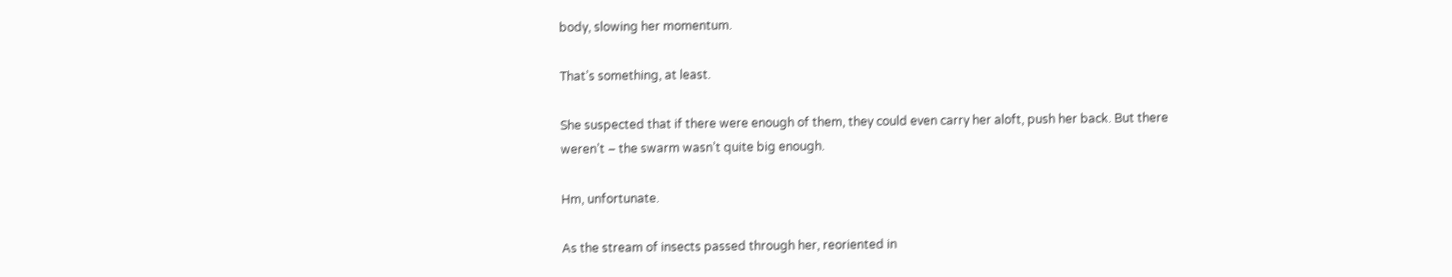body, slowing her momentum.

That’s something, at least.

She suspected that if there were enough of them, they could even carry her aloft, push her back. But there weren’t – the swarm wasn’t quite big enough.

Hm, unfortunate.

As the stream of insects passed through her, reoriented in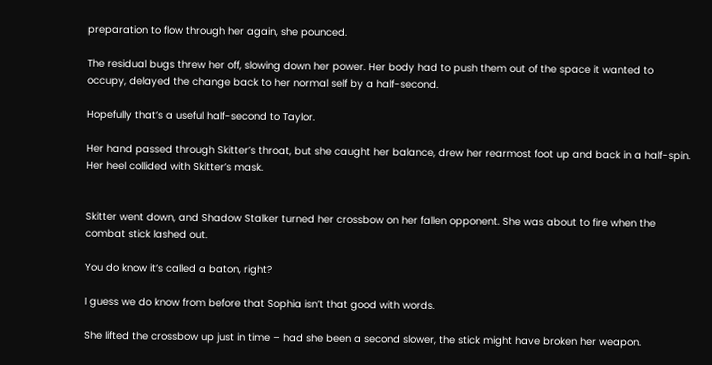preparation to flow through her again, she pounced.

The residual bugs threw her off, slowing down her power. Her body had to push them out of the space it wanted to occupy, delayed the change back to her normal self by a half-second.

Hopefully that’s a useful half-second to Taylor.

Her hand passed through Skitter’s throat, but she caught her balance, drew her rearmost foot up and back in a half-spin. Her heel collided with Skitter’s mask.


Skitter went down, and Shadow Stalker turned her crossbow on her fallen opponent. She was about to fire when the combat stick lashed out.

You do know it’s called a baton, right?

I guess we do know from before that Sophia isn’t that good with words.

She lifted the crossbow up just in time – had she been a second slower, the stick might have broken her weapon.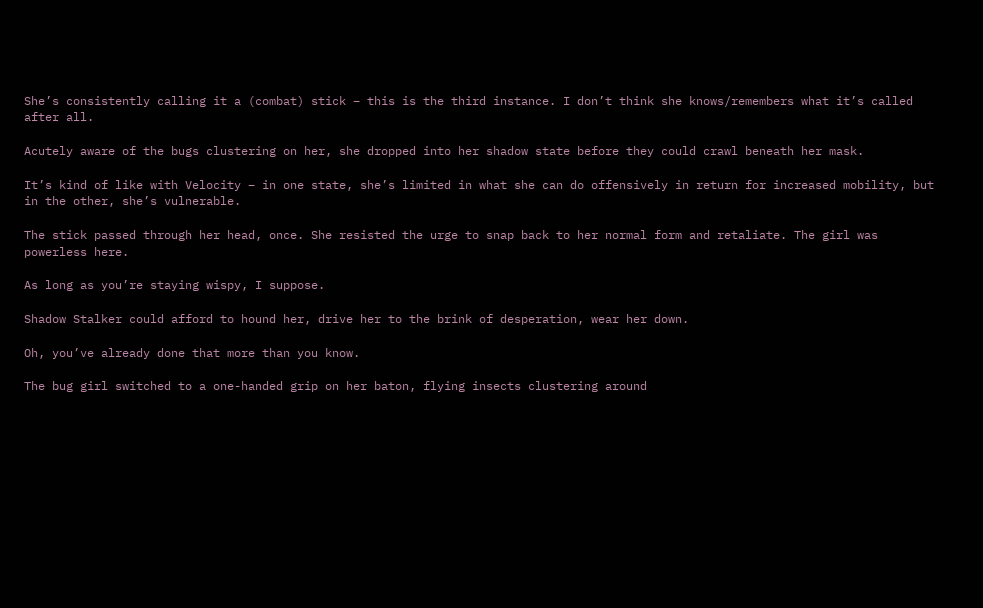She’s consistently calling it a (combat) stick – this is the third instance. I don’t think she knows/remembers what it’s called after all.

Acutely aware of the bugs clustering on her, she dropped into her shadow state before they could crawl beneath her mask.

It’s kind of like with Velocity – in one state, she’s limited in what she can do offensively in return for increased mobility, but in the other, she’s vulnerable.

The stick passed through her head, once. She resisted the urge to snap back to her normal form and retaliate. The girl was powerless here.

As long as you’re staying wispy, I suppose.

Shadow Stalker could afford to hound her, drive her to the brink of desperation, wear her down.

Oh, you’ve already done that more than you know.

The bug girl switched to a one-handed grip on her baton, flying insects clustering around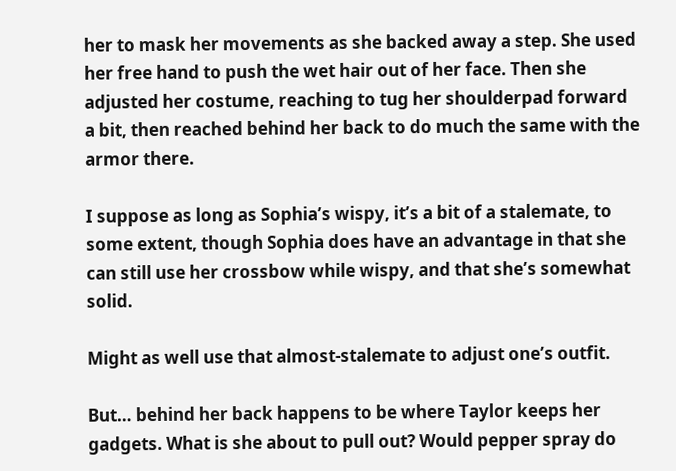her to mask her movements as she backed away a step. She used her free hand to push the wet hair out of her face. Then she adjusted her costume, reaching to tug her shoulderpad forward a bit, then reached behind her back to do much the same with the armor there.

I suppose as long as Sophia’s wispy, it’s a bit of a stalemate, to some extent, though Sophia does have an advantage in that she can still use her crossbow while wispy, and that she’s somewhat solid.

Might as well use that almost-stalemate to adjust one’s outfit.

But… behind her back happens to be where Taylor keeps her gadgets. What is she about to pull out? Would pepper spray do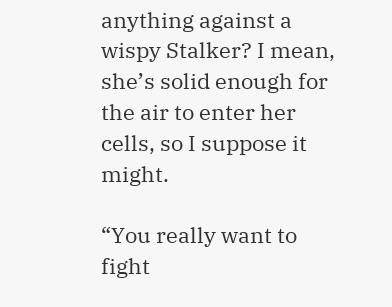anything against a wispy Stalker? I mean, she’s solid enough for the air to enter her cells, so I suppose it might.

“You really want to fight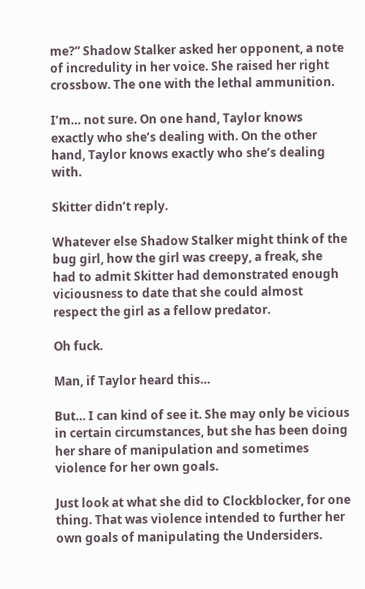me?” Shadow Stalker asked her opponent, a note of incredulity in her voice. She raised her right crossbow. The one with the lethal ammunition.

I’m… not sure. On one hand, Taylor knows exactly who she’s dealing with. On the other hand, Taylor knows exactly who she’s dealing with.

Skitter didn’t reply.

Whatever else Shadow Stalker might think of the bug girl, how the girl was creepy, a freak, she had to admit Skitter had demonstrated enough viciousness to date that she could almost respect the girl as a fellow predator.

Oh fuck.

Man, if Taylor heard this…

But… I can kind of see it. She may only be vicious in certain circumstances, but she has been doing her share of manipulation and sometimes violence for her own goals.

Just look at what she did to Clockblocker, for one thing. That was violence intended to further her own goals of manipulating the Undersiders.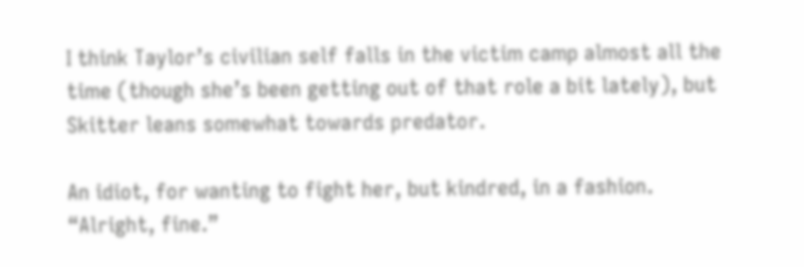I think Taylor’s civilian self falls in the victim camp almost all the time (though she’s been getting out of that role a bit lately), but Skitter leans somewhat towards predator.

An idiot, for wanting to fight her, but kindred, in a fashion. “Alright, fine.”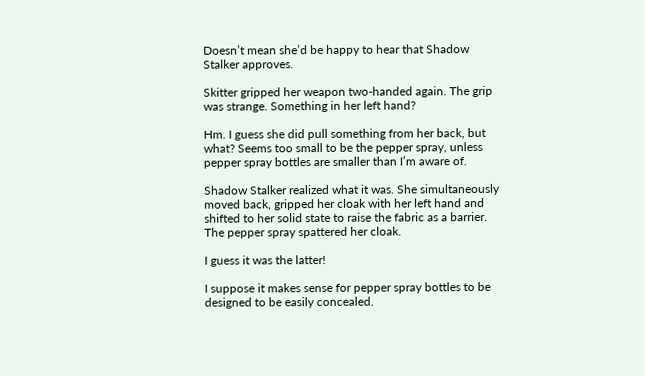Doesn’t mean she’d be happy to hear that Shadow Stalker approves.

Skitter gripped her weapon two-handed again. The grip was strange. Something in her left hand?

Hm. I guess she did pull something from her back, but what? Seems too small to be the pepper spray, unless pepper spray bottles are smaller than I’m aware of.

Shadow Stalker realized what it was. She simultaneously moved back, gripped her cloak with her left hand and shifted to her solid state to raise the fabric as a barrier. The pepper spray spattered her cloak.

I guess it was the latter!

I suppose it makes sense for pepper spray bottles to be designed to be easily concealed.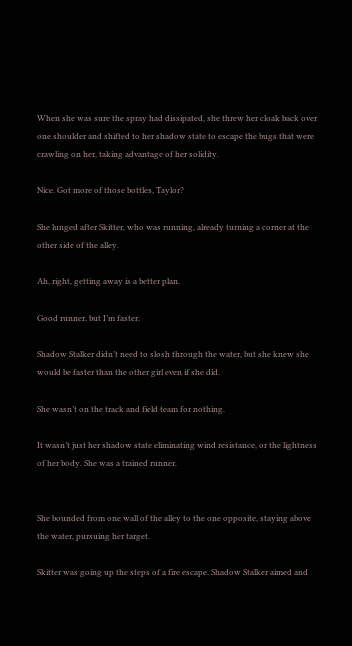When she was sure the spray had dissipated, she threw her cloak back over one shoulder and shifted to her shadow state to escape the bugs that were crawling on her, taking advantage of her solidity.

Nice. Got more of those bottles, Taylor?

She lunged after Skitter, who was running, already turning a corner at the other side of the alley.

Ah, right, getting away is a better plan.

Good runner, but I’m faster.

Shadow Stalker didn’t need to slosh through the water, but she knew she would be faster than the other girl even if she did.

She wasn’t on the track and field team for nothing.

It wasn’t just her shadow state eliminating wind resistance, or the lightness of her body. She was a trained runner.


She bounded from one wall of the alley to the one opposite, staying above the water, pursuing her target.

Skitter was going up the steps of a fire escape. Shadow Stalker aimed and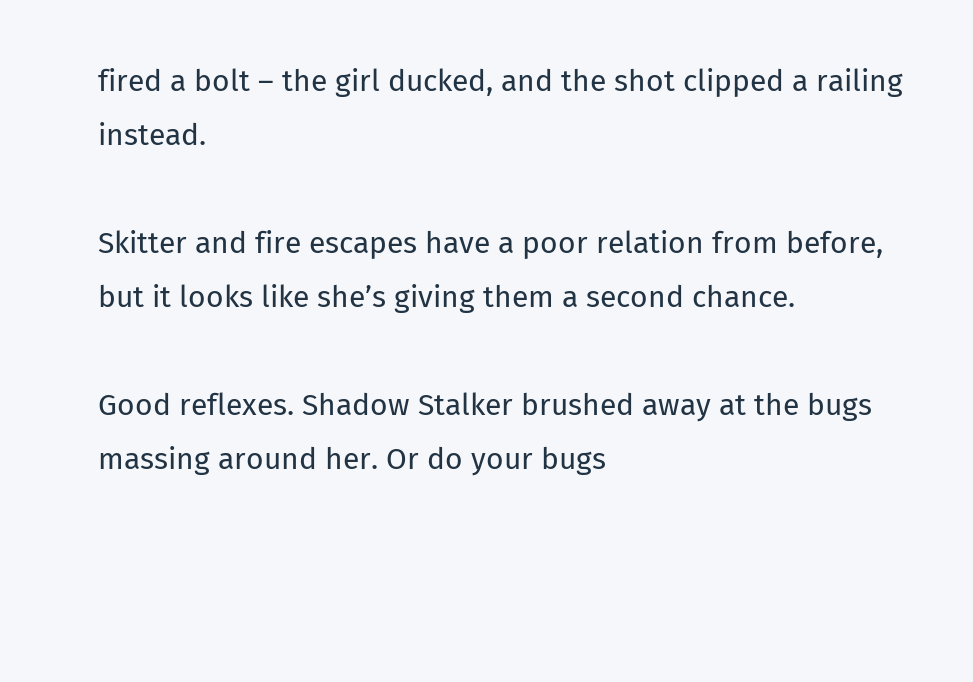fired a bolt – the girl ducked, and the shot clipped a railing instead.

Skitter and fire escapes have a poor relation from before, but it looks like she’s giving them a second chance.

Good reflexes. Shadow Stalker brushed away at the bugs massing around her. Or do your bugs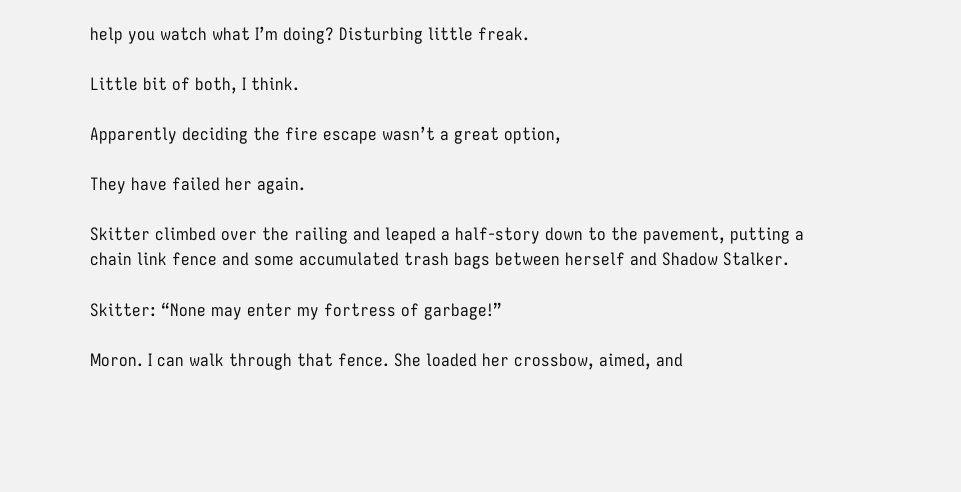help you watch what I’m doing? Disturbing little freak.

Little bit of both, I think.

Apparently deciding the fire escape wasn’t a great option,

They have failed her again.

Skitter climbed over the railing and leaped a half-story down to the pavement, putting a chain link fence and some accumulated trash bags between herself and Shadow Stalker.

Skitter: “None may enter my fortress of garbage!”

Moron. I can walk through that fence. She loaded her crossbow, aimed, and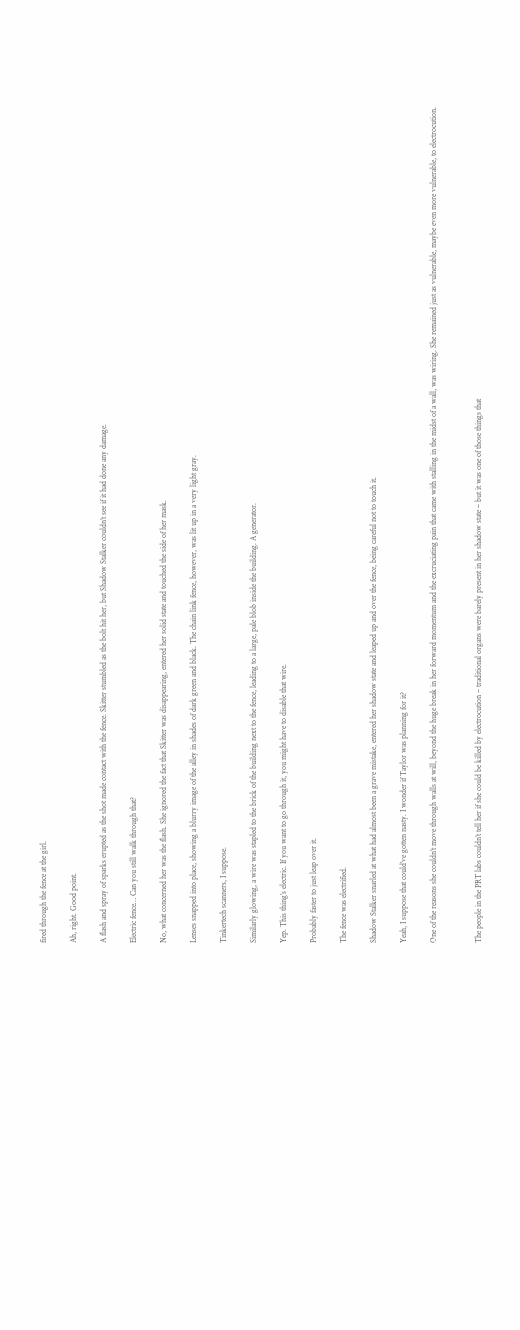fired through the fence at the girl.

Ah, right. Good point.

A flash and spray of sparks erupted as the shot made contact with the fence. Skitter stumbled as the bolt hit her, but Shadow Stalker couldn’t see if it had done any damage.

Electric fence… Can you still walk through that?

No, what concerned her was the flash. She ignored the fact that Skitter was disappearing, entered her solid state and touched the side of her mask.

Lenses snapped into place, showing a blurry image of the alley in shades of dark green and black. The chain link fence, however, was lit up in a very light gray.

Tinkertech scanners, I suppose.

Similarly glowing, a wire was stapled to the brick of the building next to the fence, leading to a large, pale blob inside the building. A generator.

Yep. This thing’s electric. If you want to go through it, you might have to disable that wire.

Probably faster to just leap over it.

The fence was electrified.

Shadow Stalker snarled at what had almost been a grave mistake, entered her shadow state and leaped up and over the fence, being careful not to touch it.

Yeah, I suppose that could’ve gotten nasty. I wonder if Taylor was planning for it?

One of the reasons she couldn’t move through walls at will, beyond the huge break in her forward momentum and the excruciating pain that came with stalling in the midst of a wall, was wiring. She remained just as vulnerable, maybe even more vulnerable, to electrocution.


The people in the PRT labs couldn’t tell her if she could be killed by electrocution – traditional organs were barely present in her shadow state – but it was one of those things that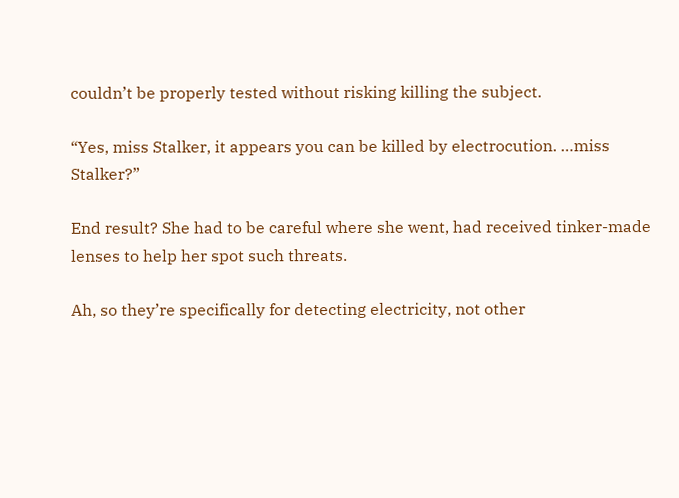couldn’t be properly tested without risking killing the subject.

“Yes, miss Stalker, it appears you can be killed by electrocution. …miss Stalker?”

End result? She had to be careful where she went, had received tinker-made lenses to help her spot such threats.

Ah, so they’re specifically for detecting electricity, not other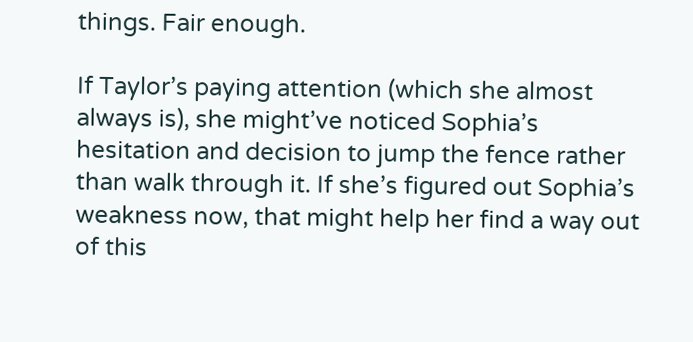things. Fair enough.

If Taylor’s paying attention (which she almost always is), she might’ve noticed Sophia’s hesitation and decision to jump the fence rather than walk through it. If she’s figured out Sophia’s weakness now, that might help her find a way out of this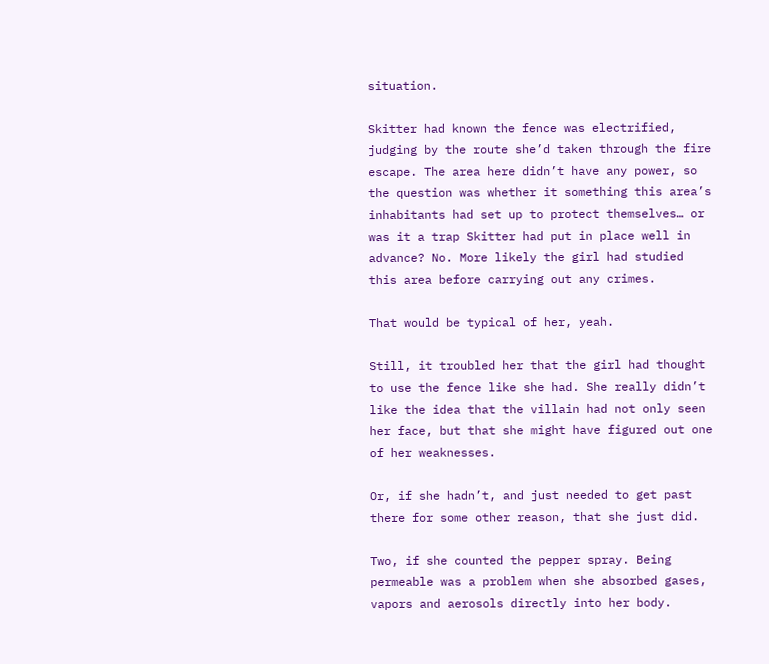situation.

Skitter had known the fence was electrified, judging by the route she’d taken through the fire escape. The area here didn’t have any power, so the question was whether it something this area’s inhabitants had set up to protect themselves… or was it a trap Skitter had put in place well in advance? No. More likely the girl had studied this area before carrying out any crimes.

That would be typical of her, yeah.

Still, it troubled her that the girl had thought to use the fence like she had. She really didn’t like the idea that the villain had not only seen her face, but that she might have figured out one of her weaknesses.

Or, if she hadn’t, and just needed to get past there for some other reason, that she just did.

Two, if she counted the pepper spray. Being permeable was a problem when she absorbed gases, vapors and aerosols directly into her body.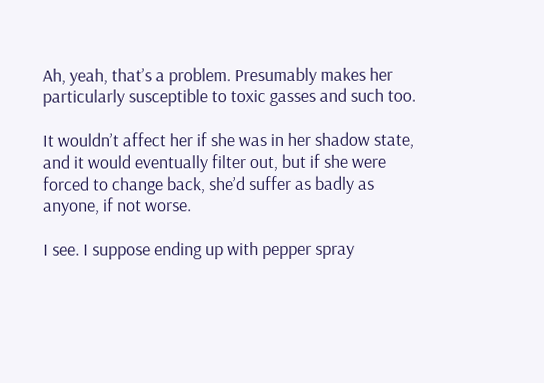Ah, yeah, that’s a problem. Presumably makes her particularly susceptible to toxic gasses and such too.

It wouldn’t affect her if she was in her shadow state, and it would eventually filter out, but if she were forced to change back, she’d suffer as badly as anyone, if not worse.

I see. I suppose ending up with pepper spray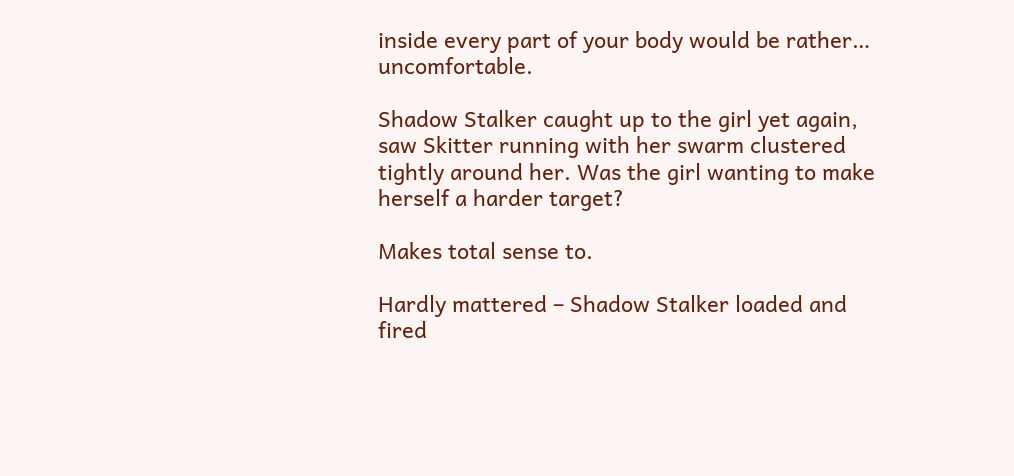inside every part of your body would be rather… uncomfortable.

Shadow Stalker caught up to the girl yet again, saw Skitter running with her swarm clustered tightly around her. Was the girl wanting to make herself a harder target?

Makes total sense to.

Hardly mattered – Shadow Stalker loaded and fired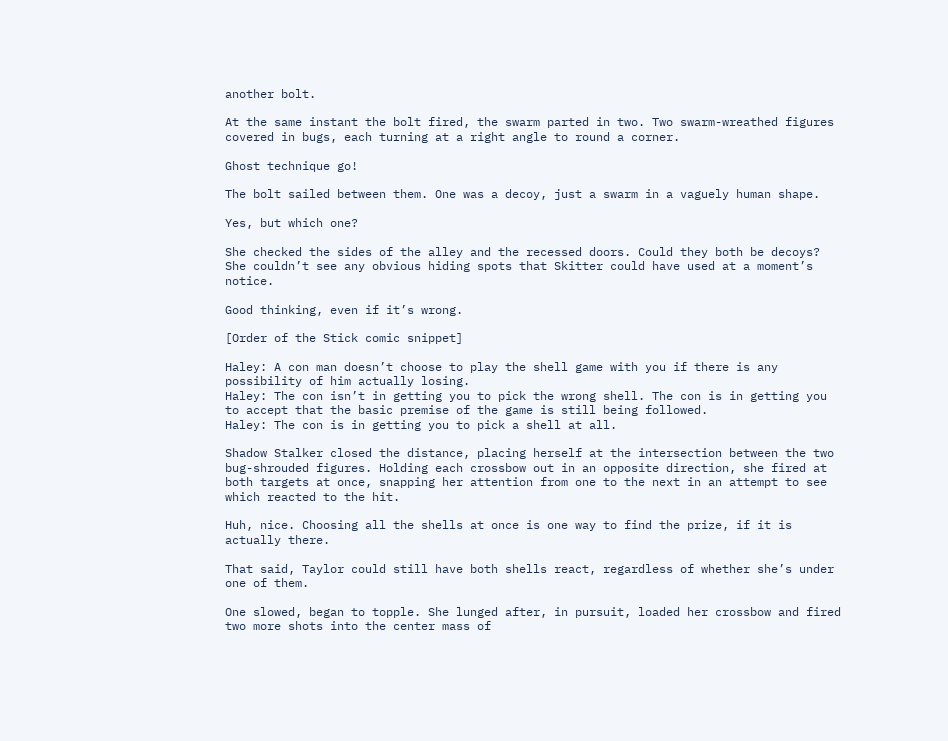another bolt.

At the same instant the bolt fired, the swarm parted in two. Two swarm-wreathed figures covered in bugs, each turning at a right angle to round a corner.

Ghost technique go!

The bolt sailed between them. One was a decoy, just a swarm in a vaguely human shape.

Yes, but which one?

She checked the sides of the alley and the recessed doors. Could they both be decoys? She couldn’t see any obvious hiding spots that Skitter could have used at a moment’s notice.

Good thinking, even if it’s wrong.

[Order of the Stick comic snippet]

Haley: A con man doesn’t choose to play the shell game with you if there is any possibility of him actually losing.
Haley: The con isn’t in getting you to pick the wrong shell. The con is in getting you to accept that the basic premise of the game is still being followed.
Haley: The con is in getting you to pick a shell at all.

Shadow Stalker closed the distance, placing herself at the intersection between the two bug-shrouded figures. Holding each crossbow out in an opposite direction, she fired at both targets at once, snapping her attention from one to the next in an attempt to see which reacted to the hit.

Huh, nice. Choosing all the shells at once is one way to find the prize, if it is actually there.

That said, Taylor could still have both shells react, regardless of whether she’s under one of them.

One slowed, began to topple. She lunged after, in pursuit, loaded her crossbow and fired two more shots into the center mass of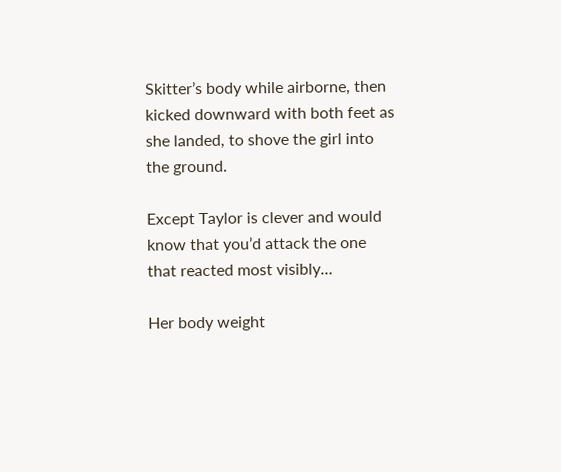Skitter’s body while airborne, then kicked downward with both feet as she landed, to shove the girl into the ground.

Except Taylor is clever and would know that you’d attack the one that reacted most visibly…

Her body weight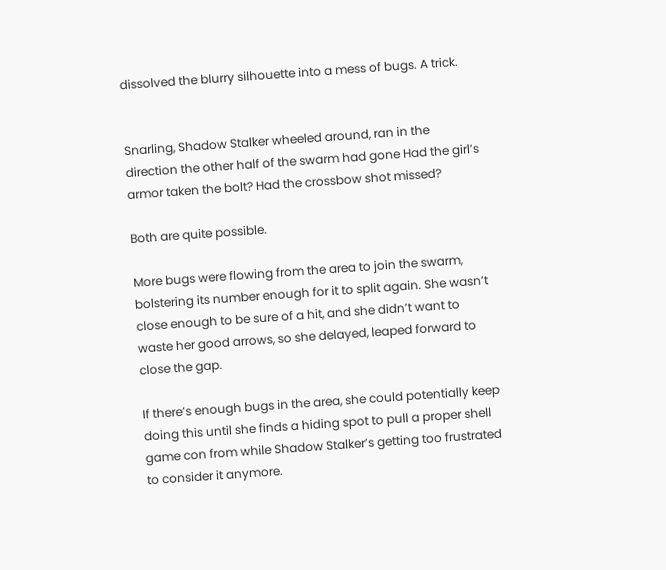dissolved the blurry silhouette into a mess of bugs. A trick.


Snarling, Shadow Stalker wheeled around, ran in the direction the other half of the swarm had gone Had the girl’s armor taken the bolt? Had the crossbow shot missed?

Both are quite possible.

More bugs were flowing from the area to join the swarm, bolstering its number enough for it to split again. She wasn’t close enough to be sure of a hit, and she didn’t want to waste her good arrows, so she delayed, leaped forward to close the gap.

If there’s enough bugs in the area, she could potentially keep doing this until she finds a hiding spot to pull a proper shell game con from while Shadow Stalker’s getting too frustrated to consider it anymore.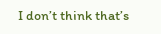I don’t think that’s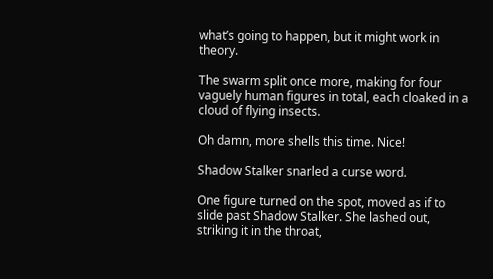what’s going to happen, but it might work in theory.

The swarm split once more, making for four vaguely human figures in total, each cloaked in a cloud of flying insects.

Oh damn, more shells this time. Nice!

Shadow Stalker snarled a curse word.

One figure turned on the spot, moved as if to slide past Shadow Stalker. She lashed out, striking it in the throat,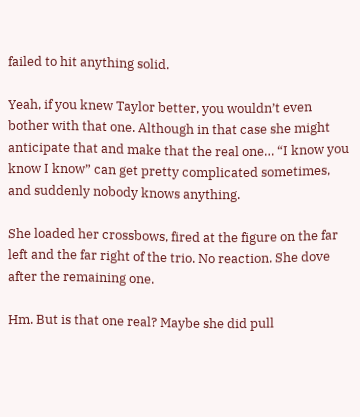failed to hit anything solid.

Yeah, if you knew Taylor better, you wouldn’t even bother with that one. Although in that case she might anticipate that and make that the real one… “I know you know I know” can get pretty complicated sometimes, and suddenly nobody knows anything.

She loaded her crossbows, fired at the figure on the far left and the far right of the trio. No reaction. She dove after the remaining one.

Hm. But is that one real? Maybe she did pull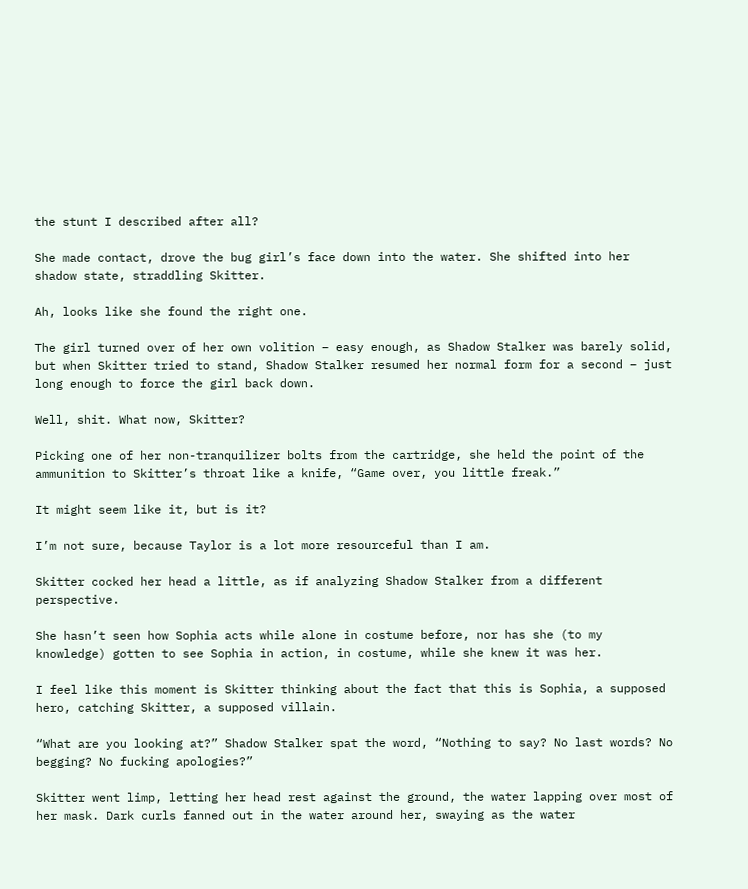the stunt I described after all?

She made contact, drove the bug girl’s face down into the water. She shifted into her shadow state, straddling Skitter.

Ah, looks like she found the right one.

The girl turned over of her own volition – easy enough, as Shadow Stalker was barely solid, but when Skitter tried to stand, Shadow Stalker resumed her normal form for a second – just long enough to force the girl back down.

Well, shit. What now, Skitter?

Picking one of her non-tranquilizer bolts from the cartridge, she held the point of the ammunition to Skitter’s throat like a knife, “Game over, you little freak.”

It might seem like it, but is it?

I’m not sure, because Taylor is a lot more resourceful than I am.

Skitter cocked her head a little, as if analyzing Shadow Stalker from a different perspective.

She hasn’t seen how Sophia acts while alone in costume before, nor has she (to my knowledge) gotten to see Sophia in action, in costume, while she knew it was her.

I feel like this moment is Skitter thinking about the fact that this is Sophia, a supposed hero, catching Skitter, a supposed villain.

“What are you looking at?” Shadow Stalker spat the word, “Nothing to say? No last words? No begging? No fucking apologies?”

Skitter went limp, letting her head rest against the ground, the water lapping over most of her mask. Dark curls fanned out in the water around her, swaying as the water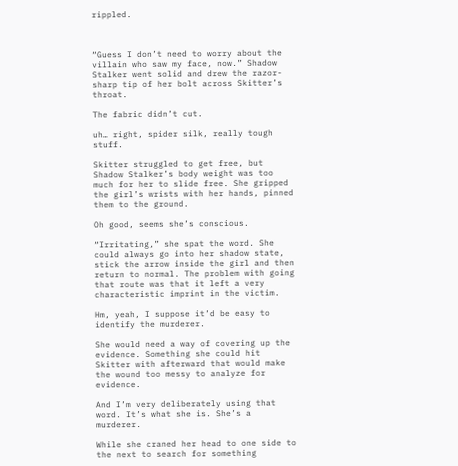rippled.



“Guess I don’t need to worry about the villain who saw my face, now.” Shadow Stalker went solid and drew the razor-sharp tip of her bolt across Skitter’s throat.

The fabric didn’t cut.

uh… right, spider silk, really tough stuff.

Skitter struggled to get free, but Shadow Stalker’s body weight was too much for her to slide free. She gripped the girl’s wrists with her hands, pinned them to the ground.

Oh good, seems she’s conscious.

“Irritating,” she spat the word. She could always go into her shadow state, stick the arrow inside the girl and then return to normal. The problem with going that route was that it left a very characteristic imprint in the victim.

Hm, yeah, I suppose it’d be easy to identify the murderer.

She would need a way of covering up the evidence. Something she could hit Skitter with afterward that would make the wound too messy to analyze for evidence.

And I’m very deliberately using that word. It’s what she is. She’s a murderer.

While she craned her head to one side to the next to search for something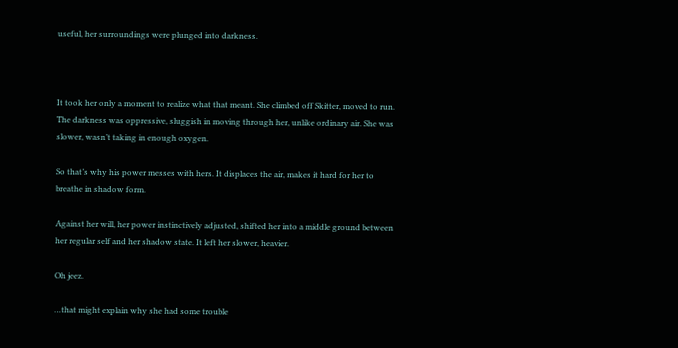useful, her surroundings were plunged into darkness.



It took her only a moment to realize what that meant. She climbed off Skitter, moved to run. The darkness was oppressive, sluggish in moving through her, unlike ordinary air. She was slower, wasn’t taking in enough oxygen.

So that’s why his power messes with hers. It displaces the air, makes it hard for her to breathe in shadow form.

Against her will, her power instinctively adjusted, shifted her into a middle ground between her regular self and her shadow state. It left her slower, heavier.

Oh jeez.

…that might explain why she had some trouble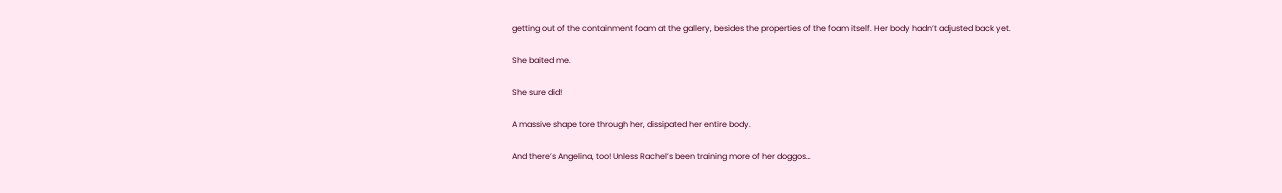getting out of the containment foam at the gallery, besides the properties of the foam itself. Her body hadn’t adjusted back yet.

She baited me.

She sure did!

A massive shape tore through her, dissipated her entire body.

And there’s Angelina, too! Unless Rachel’s been training more of her doggos…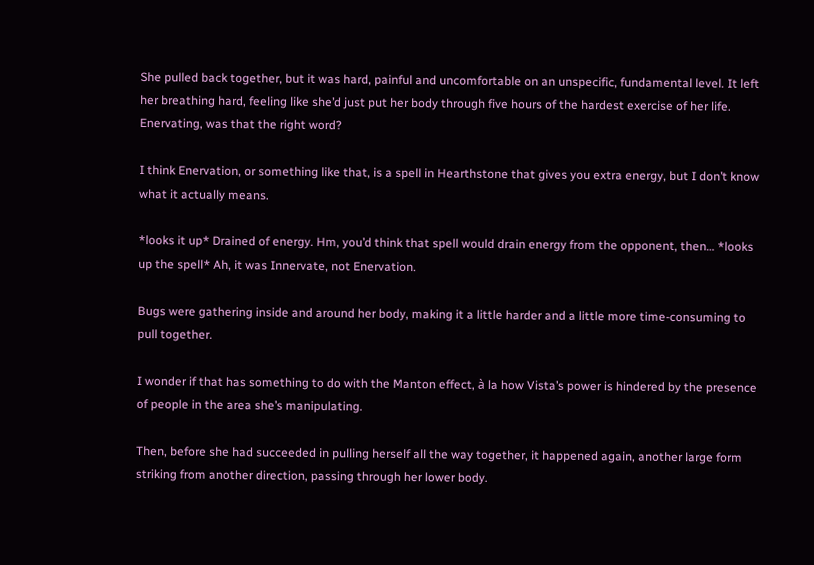She pulled back together, but it was hard, painful and uncomfortable on an unspecific, fundamental level. It left her breathing hard, feeling like she’d just put her body through five hours of the hardest exercise of her life. Enervating, was that the right word?

I think Enervation, or something like that, is a spell in Hearthstone that gives you extra energy, but I don’t know what it actually means.

*looks it up* Drained of energy. Hm, you’d think that spell would drain energy from the opponent, then… *looks up the spell* Ah, it was Innervate, not Enervation.

Bugs were gathering inside and around her body, making it a little harder and a little more time-consuming to pull together.

I wonder if that has something to do with the Manton effect, à la how Vista’s power is hindered by the presence of people in the area she’s manipulating.

Then, before she had succeeded in pulling herself all the way together, it happened again, another large form striking from another direction, passing through her lower body.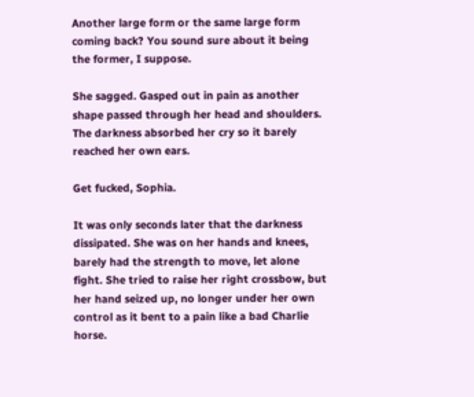Another large form or the same large form coming back? You sound sure about it being the former, I suppose.

She sagged. Gasped out in pain as another shape passed through her head and shoulders. The darkness absorbed her cry so it barely reached her own ears.

Get fucked, Sophia.

It was only seconds later that the darkness dissipated. She was on her hands and knees, barely had the strength to move, let alone fight. She tried to raise her right crossbow, but her hand seized up, no longer under her own control as it bent to a pain like a bad Charlie horse.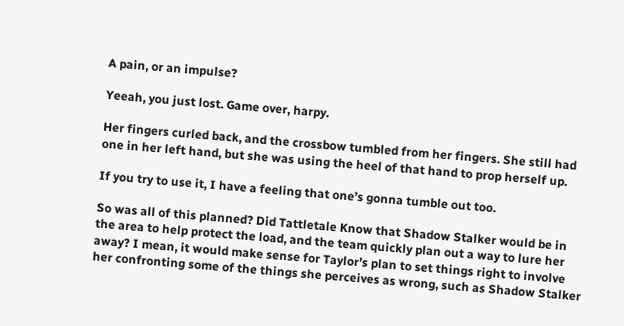A pain, or an impulse?

Yeeah, you just lost. Game over, harpy.

Her fingers curled back, and the crossbow tumbled from her fingers. She still had one in her left hand, but she was using the heel of that hand to prop herself up.

If you try to use it, I have a feeling that one’s gonna tumble out too.

So was all of this planned? Did Tattletale Know that Shadow Stalker would be in the area to help protect the load, and the team quickly plan out a way to lure her away? I mean, it would make sense for Taylor’s plan to set things right to involve her confronting some of the things she perceives as wrong, such as Shadow Stalker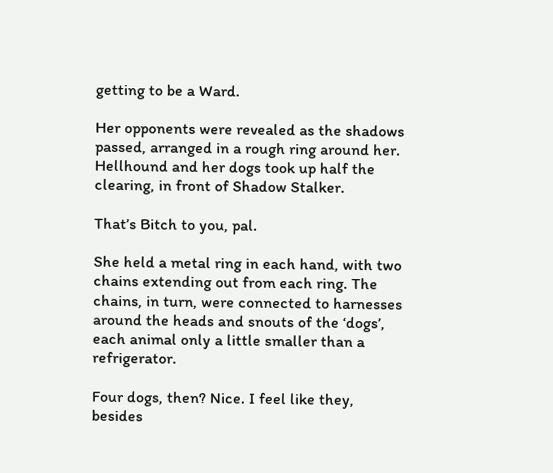getting to be a Ward.

Her opponents were revealed as the shadows passed, arranged in a rough ring around her. Hellhound and her dogs took up half the clearing, in front of Shadow Stalker.

That’s Bitch to you, pal.

She held a metal ring in each hand, with two chains extending out from each ring. The chains, in turn, were connected to harnesses around the heads and snouts of the ‘dogs’, each animal only a little smaller than a refrigerator.

Four dogs, then? Nice. I feel like they, besides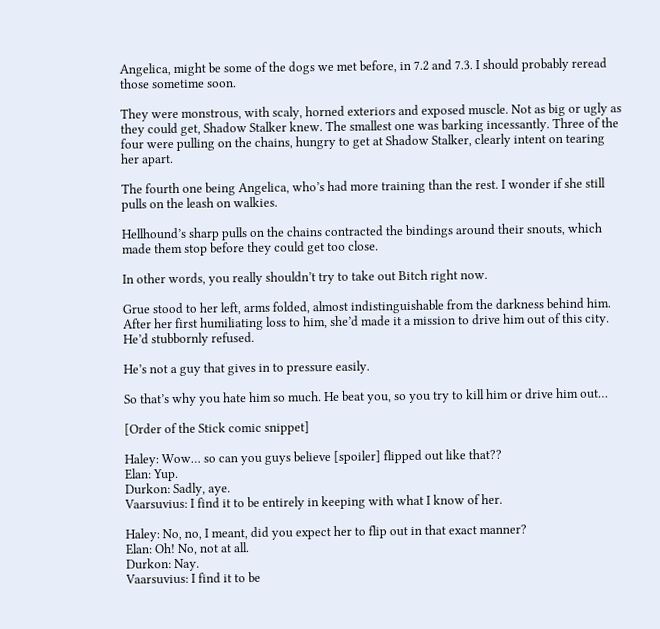Angelica, might be some of the dogs we met before, in 7.2 and 7.3. I should probably reread those sometime soon.

They were monstrous, with scaly, horned exteriors and exposed muscle. Not as big or ugly as they could get, Shadow Stalker knew. The smallest one was barking incessantly. Three of the four were pulling on the chains, hungry to get at Shadow Stalker, clearly intent on tearing her apart.

The fourth one being Angelica, who’s had more training than the rest. I wonder if she still pulls on the leash on walkies.

Hellhound’s sharp pulls on the chains contracted the bindings around their snouts, which made them stop before they could get too close.

In other words, you really shouldn’t try to take out Bitch right now.

Grue stood to her left, arms folded, almost indistinguishable from the darkness behind him. After her first humiliating loss to him, she’d made it a mission to drive him out of this city. He’d stubbornly refused.

He’s not a guy that gives in to pressure easily.

So that’s why you hate him so much. He beat you, so you try to kill him or drive him out…

[Order of the Stick comic snippet]

Haley: Wow… so can you guys believe [spoiler] flipped out like that??
Elan: Yup.
Durkon: Sadly, aye.
Vaarsuvius: I find it to be entirely in keeping with what I know of her.

Haley: No, no, I meant, did you expect her to flip out in that exact manner?
Elan: Oh! No, not at all.
Durkon: Nay.
Vaarsuvius: I find it to be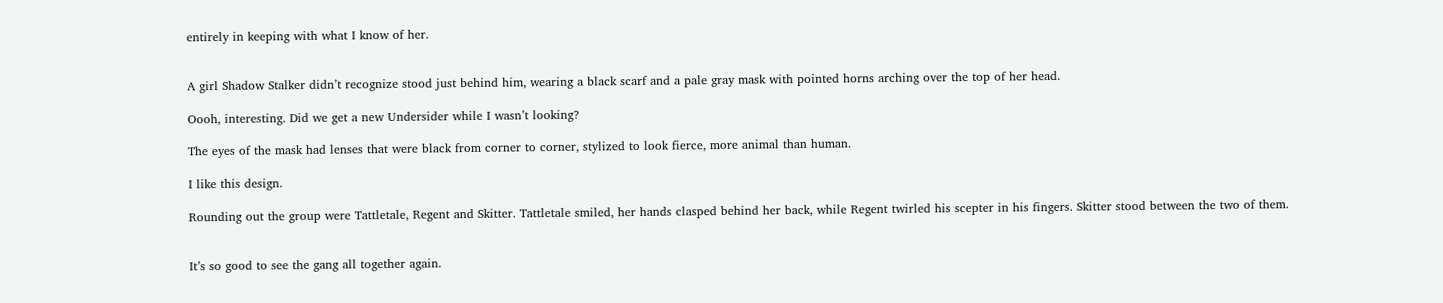entirely in keeping with what I know of her.


A girl Shadow Stalker didn’t recognize stood just behind him, wearing a black scarf and a pale gray mask with pointed horns arching over the top of her head.

Oooh, interesting. Did we get a new Undersider while I wasn’t looking?

The eyes of the mask had lenses that were black from corner to corner, stylized to look fierce, more animal than human.

I like this design.

Rounding out the group were Tattletale, Regent and Skitter. Tattletale smiled, her hands clasped behind her back, while Regent twirled his scepter in his fingers. Skitter stood between the two of them.


It’s so good to see the gang all together again.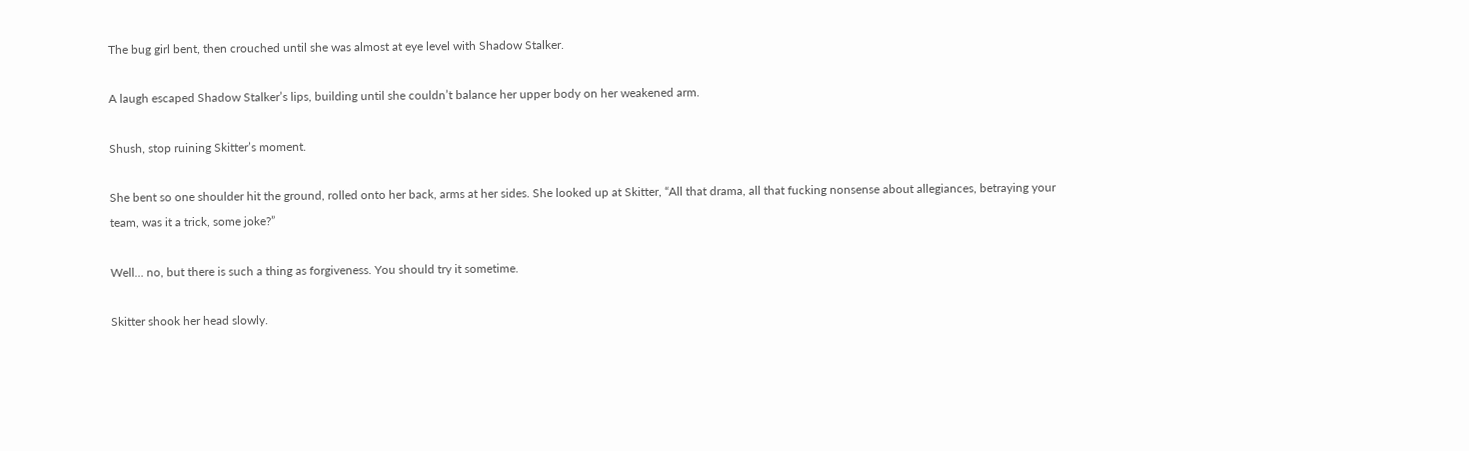The bug girl bent, then crouched until she was almost at eye level with Shadow Stalker.

A laugh escaped Shadow Stalker’s lips, building until she couldn’t balance her upper body on her weakened arm.

Shush, stop ruining Skitter’s moment.

She bent so one shoulder hit the ground, rolled onto her back, arms at her sides. She looked up at Skitter, “All that drama, all that fucking nonsense about allegiances, betraying your team, was it a trick, some joke?”

Well… no, but there is such a thing as forgiveness. You should try it sometime.

Skitter shook her head slowly.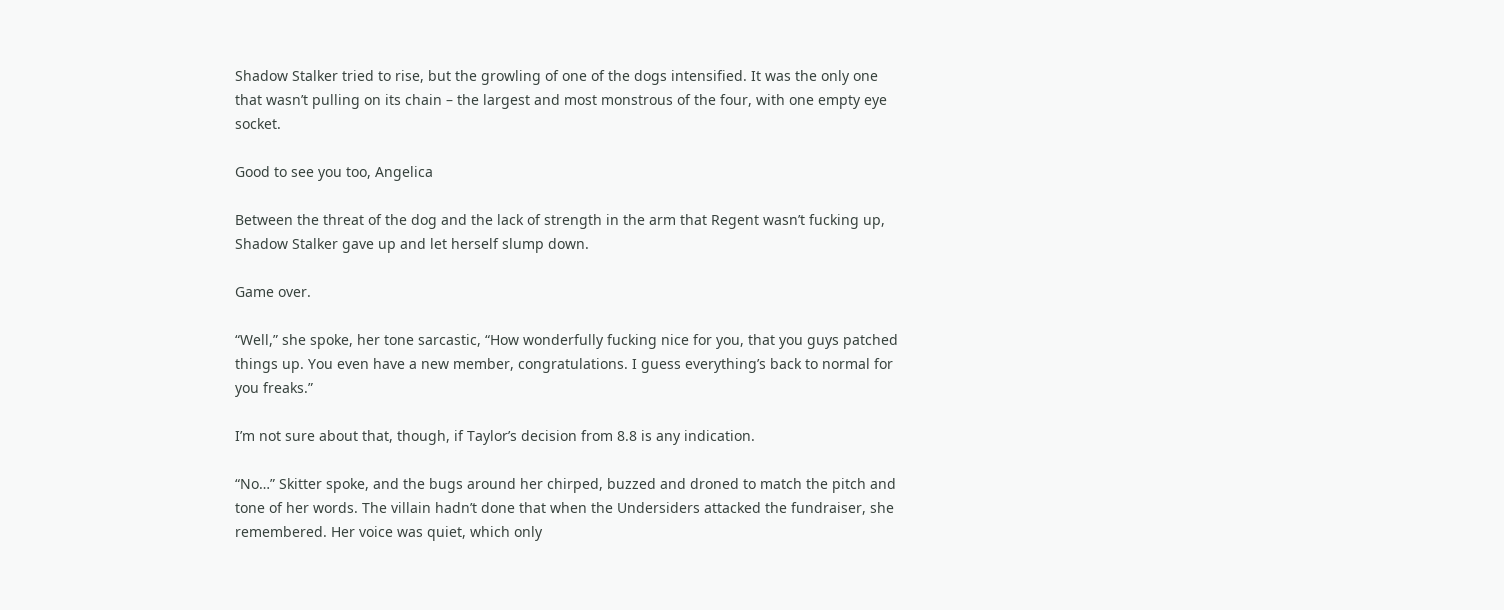Shadow Stalker tried to rise, but the growling of one of the dogs intensified. It was the only one that wasn’t pulling on its chain – the largest and most monstrous of the four, with one empty eye socket.

Good to see you too, Angelica

Between the threat of the dog and the lack of strength in the arm that Regent wasn’t fucking up, Shadow Stalker gave up and let herself slump down.

Game over.

“Well,” she spoke, her tone sarcastic, “How wonderfully fucking nice for you, that you guys patched things up. You even have a new member, congratulations. I guess everything’s back to normal for you freaks.”

I’m not sure about that, though, if Taylor’s decision from 8.8 is any indication.

“No…” Skitter spoke, and the bugs around her chirped, buzzed and droned to match the pitch and tone of her words. The villain hadn’t done that when the Undersiders attacked the fundraiser, she remembered. Her voice was quiet, which only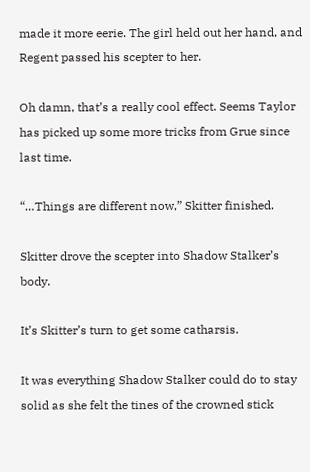made it more eerie. The girl held out her hand, and Regent passed his scepter to her.

Oh damn, that’s a really cool effect. Seems Taylor has picked up some more tricks from Grue since last time.

“…Things are different now,” Skitter finished.

Skitter drove the scepter into Shadow Stalker’s body.

It’s Skitter’s turn to get some catharsis.

It was everything Shadow Stalker could do to stay solid as she felt the tines of the crowned stick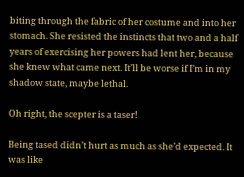biting through the fabric of her costume and into her stomach. She resisted the instincts that two and a half years of exercising her powers had lent her, because she knew what came next. It’ll be worse if I’m in my shadow state, maybe lethal.

Oh right, the scepter is a taser!

Being tased didn’t hurt as much as she’d expected. It was like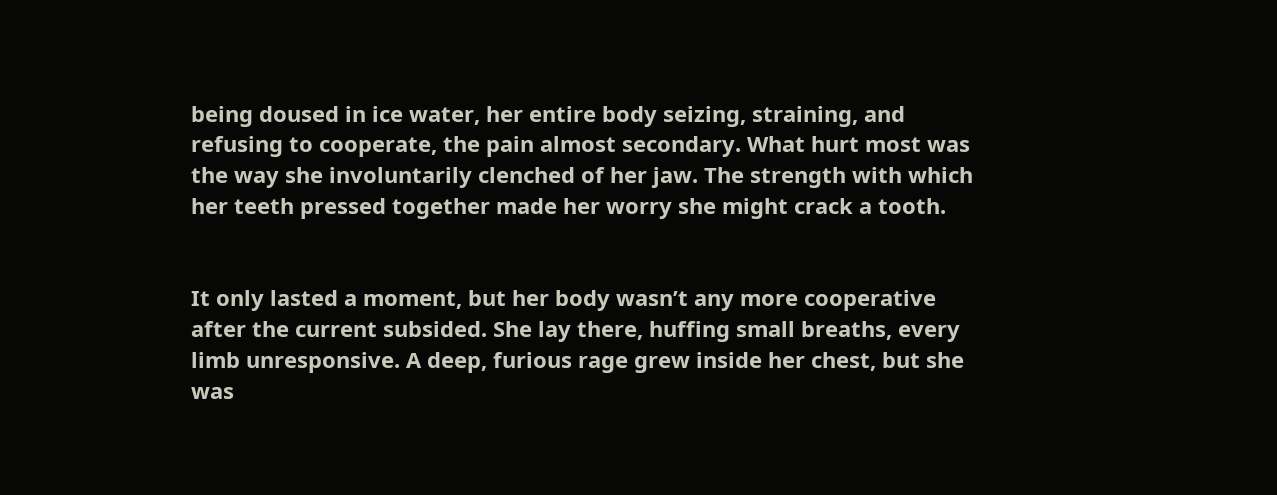being doused in ice water, her entire body seizing, straining, and refusing to cooperate, the pain almost secondary. What hurt most was the way she involuntarily clenched of her jaw. The strength with which her teeth pressed together made her worry she might crack a tooth.


It only lasted a moment, but her body wasn’t any more cooperative after the current subsided. She lay there, huffing small breaths, every limb unresponsive. A deep, furious rage grew inside her chest, but she was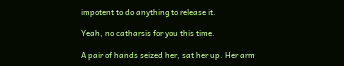impotent to do anything to release it.

Yeah, no catharsis for you this time.

A pair of hands seized her, sat her up. Her arm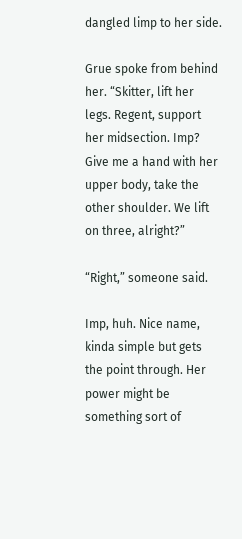dangled limp to her side.

Grue spoke from behind her. “Skitter, lift her legs. Regent, support her midsection. Imp? Give me a hand with her upper body, take the other shoulder. We lift on three, alright?”

“Right,” someone said.

Imp, huh. Nice name, kinda simple but gets the point through. Her power might be something sort of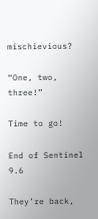mischievious?

“One, two, three!”

Time to go!

End of Sentinel 9.6

They’re back,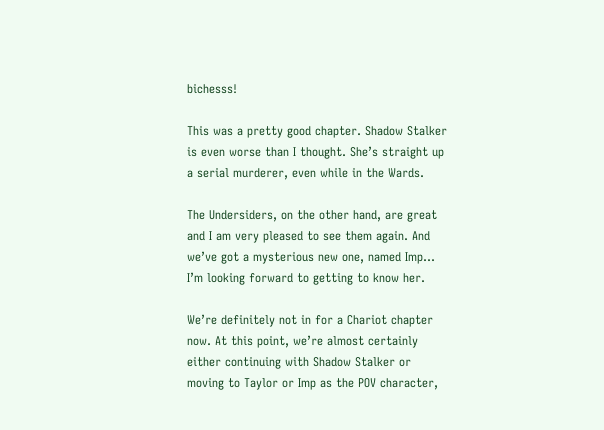bichesss!

This was a pretty good chapter. Shadow Stalker is even worse than I thought. She’s straight up a serial murderer, even while in the Wards.

The Undersiders, on the other hand, are great and I am very pleased to see them again. And we’ve got a mysterious new one, named Imp… I’m looking forward to getting to know her.

We’re definitely not in for a Chariot chapter now. At this point, we’re almost certainly either continuing with Shadow Stalker or moving to Taylor or Imp as the POV character,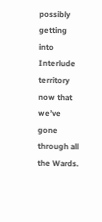possibly getting into Interlude territory now that we’ve gone through all the Wards.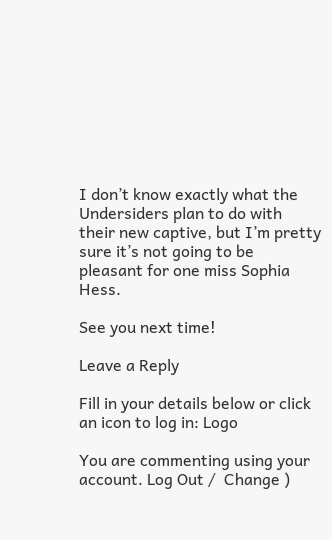I don’t know exactly what the Undersiders plan to do with their new captive, but I’m pretty sure it’s not going to be pleasant for one miss Sophia Hess.

See you next time!

Leave a Reply

Fill in your details below or click an icon to log in: Logo

You are commenting using your account. Log Out /  Change )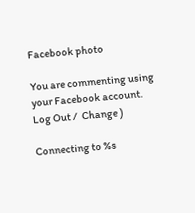Facebook photo

You are commenting using your Facebook account. Log Out /  Change )

Connecting to %s